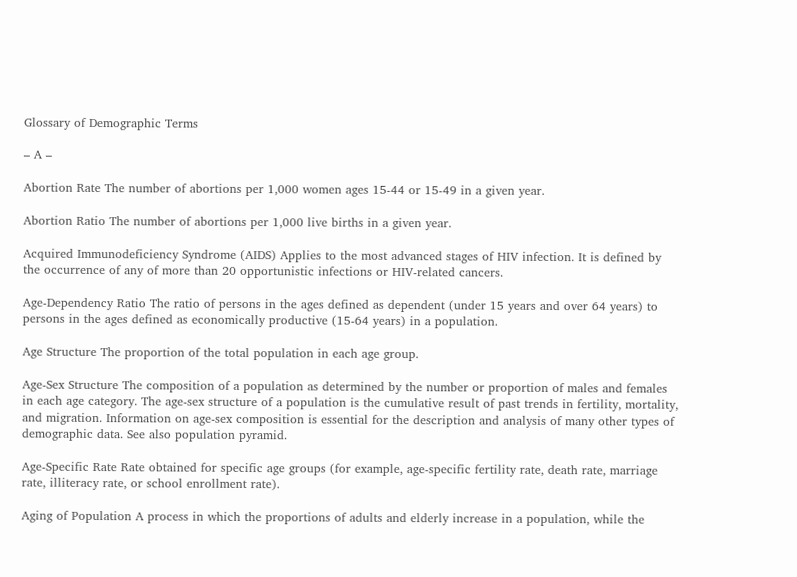Glossary of Demographic Terms

– A –

Abortion Rate The number of abortions per 1,000 women ages 15-44 or 15-49 in a given year.

Abortion Ratio The number of abortions per 1,000 live births in a given year.

Acquired Immunodeficiency Syndrome (AIDS) Applies to the most advanced stages of HIV infection. It is defined by the occurrence of any of more than 20 opportunistic infections or HIV-related cancers.

Age-Dependency Ratio The ratio of persons in the ages defined as dependent (under 15 years and over 64 years) to persons in the ages defined as economically productive (15-64 years) in a population.

Age Structure The proportion of the total population in each age group.

Age-Sex Structure The composition of a population as determined by the number or proportion of males and females in each age category. The age-sex structure of a population is the cumulative result of past trends in fertility, mortality, and migration. Information on age-sex composition is essential for the description and analysis of many other types of demographic data. See also population pyramid.

Age-Specific Rate Rate obtained for specific age groups (for example, age-specific fertility rate, death rate, marriage rate, illiteracy rate, or school enrollment rate).

Aging of Population A process in which the proportions of adults and elderly increase in a population, while the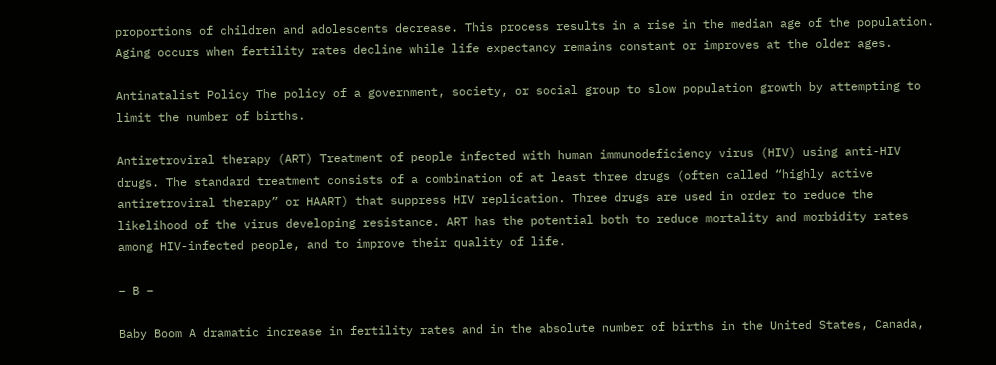proportions of children and adolescents decrease. This process results in a rise in the median age of the population. Aging occurs when fertility rates decline while life expectancy remains constant or improves at the older ages.

Antinatalist Policy The policy of a government, society, or social group to slow population growth by attempting to limit the number of births.

Antiretroviral therapy (ART) Treatment of people infected with human immunodeficiency virus (HIV) using anti-HIV drugs. The standard treatment consists of a combination of at least three drugs (often called “highly active antiretroviral therapy” or HAART) that suppress HIV replication. Three drugs are used in order to reduce the likelihood of the virus developing resistance. ART has the potential both to reduce mortality and morbidity rates among HIV-infected people, and to improve their quality of life.

– B –

Baby Boom A dramatic increase in fertility rates and in the absolute number of births in the United States, Canada,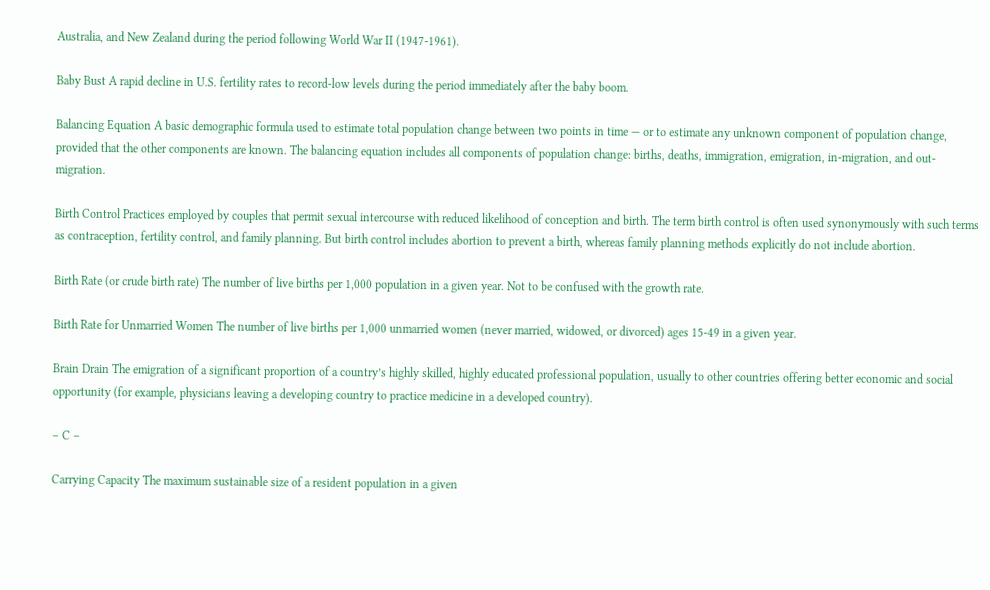Australia, and New Zealand during the period following World War II (1947-1961).

Baby Bust A rapid decline in U.S. fertility rates to record-low levels during the period immediately after the baby boom.

Balancing Equation A basic demographic formula used to estimate total population change between two points in time — or to estimate any unknown component of population change, provided that the other components are known. The balancing equation includes all components of population change: births, deaths, immigration, emigration, in-migration, and out-migration.

Birth Control Practices employed by couples that permit sexual intercourse with reduced likelihood of conception and birth. The term birth control is often used synonymously with such terms as contraception, fertility control, and family planning. But birth control includes abortion to prevent a birth, whereas family planning methods explicitly do not include abortion.

Birth Rate (or crude birth rate) The number of live births per 1,000 population in a given year. Not to be confused with the growth rate.

Birth Rate for Unmarried Women The number of live births per 1,000 unmarried women (never married, widowed, or divorced) ages 15-49 in a given year.

Brain Drain The emigration of a significant proportion of a country’s highly skilled, highly educated professional population, usually to other countries offering better economic and social opportunity (for example, physicians leaving a developing country to practice medicine in a developed country).

– C –

Carrying Capacity The maximum sustainable size of a resident population in a given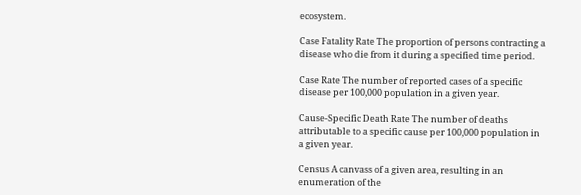ecosystem.

Case Fatality Rate The proportion of persons contracting a disease who die from it during a specified time period.

Case Rate The number of reported cases of a specific disease per 100,000 population in a given year.

Cause-Specific Death Rate The number of deaths attributable to a specific cause per 100,000 population in a given year.

Census A canvass of a given area, resulting in an enumeration of the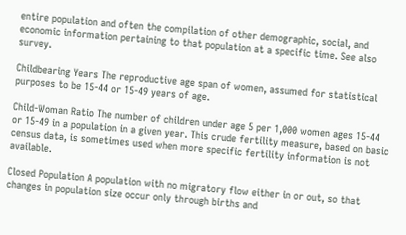entire population and often the compilation of other demographic, social, and economic information pertaining to that population at a specific time. See also survey.

Childbearing Years The reproductive age span of women, assumed for statistical purposes to be 15-44 or 15-49 years of age.

Child-Woman Ratio The number of children under age 5 per 1,000 women ages 15-44 or 15-49 in a population in a given year. This crude fertility measure, based on basic census data, is sometimes used when more specific fertility information is not available.

Closed Population A population with no migratory flow either in or out, so that changes in population size occur only through births and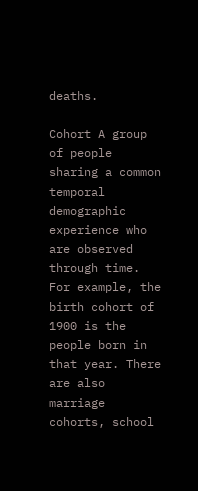deaths.

Cohort A group of people sharing a common temporal demographic experience who are observed through time. For example, the birth cohort of 1900 is the people born in that year. There are also marriage cohorts, school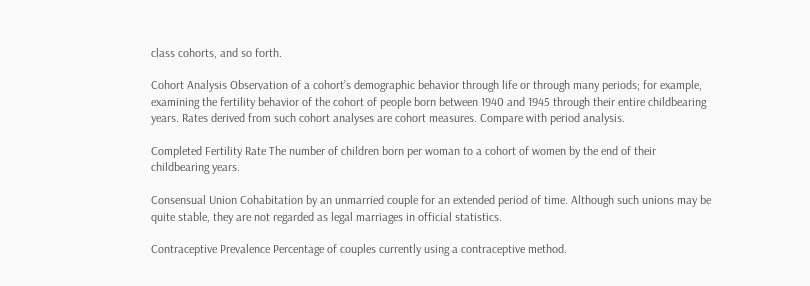class cohorts, and so forth.

Cohort Analysis Observation of a cohort’s demographic behavior through life or through many periods; for example, examining the fertility behavior of the cohort of people born between 1940 and 1945 through their entire childbearing years. Rates derived from such cohort analyses are cohort measures. Compare with period analysis.

Completed Fertility Rate The number of children born per woman to a cohort of women by the end of their childbearing years.

Consensual Union Cohabitation by an unmarried couple for an extended period of time. Although such unions may be quite stable, they are not regarded as legal marriages in official statistics.

Contraceptive Prevalence Percentage of couples currently using a contraceptive method.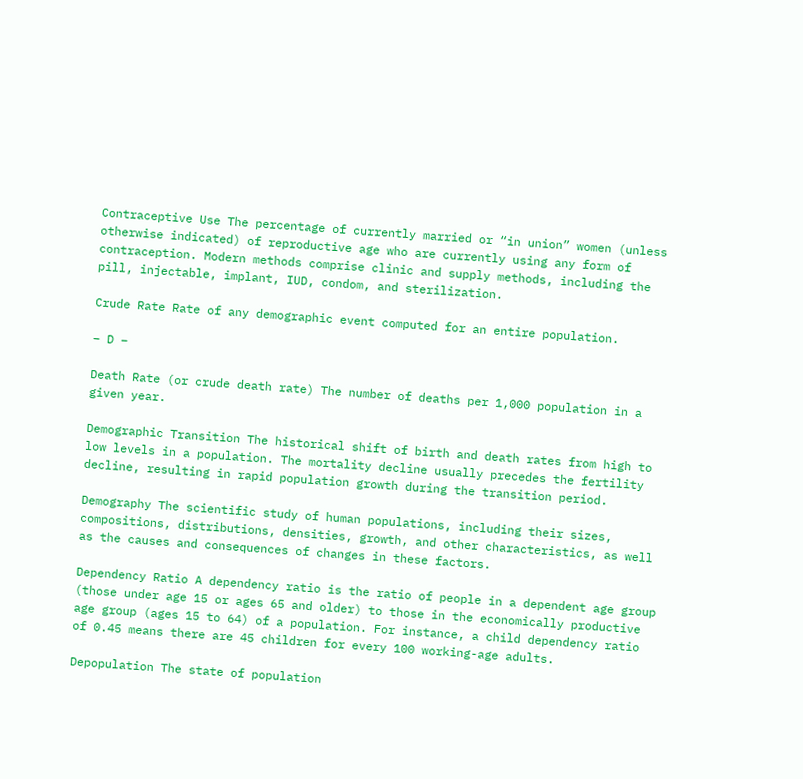Contraceptive Use The percentage of currently married or “in union” women (unless otherwise indicated) of reproductive age who are currently using any form of contraception. Modern methods comprise clinic and supply methods, including the pill, injectable, implant, IUD, condom, and sterilization.

Crude Rate Rate of any demographic event computed for an entire population.

– D –

Death Rate (or crude death rate) The number of deaths per 1,000 population in a given year.

Demographic Transition The historical shift of birth and death rates from high to low levels in a population. The mortality decline usually precedes the fertility decline, resulting in rapid population growth during the transition period.

Demography The scientific study of human populations, including their sizes, compositions, distributions, densities, growth, and other characteristics, as well as the causes and consequences of changes in these factors.

Dependency Ratio A dependency ratio is the ratio of people in a dependent age group (those under age 15 or ages 65 and older) to those in the economically productive age group (ages 15 to 64) of a population. For instance, a child dependency ratio of 0.45 means there are 45 children for every 100 working-age adults.

Depopulation The state of population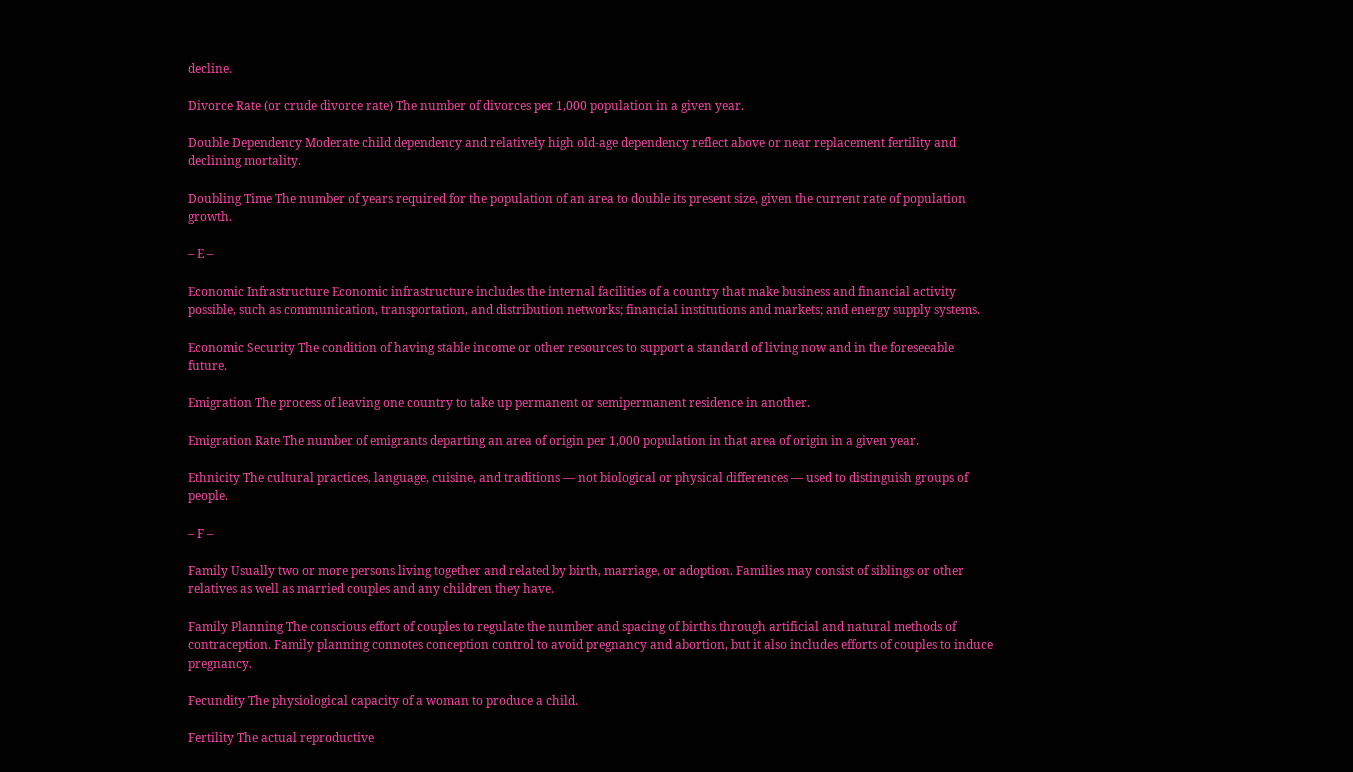decline.

Divorce Rate (or crude divorce rate) The number of divorces per 1,000 population in a given year.

Double Dependency Moderate child dependency and relatively high old-age dependency reflect above or near replacement fertility and declining mortality.

Doubling Time The number of years required for the population of an area to double its present size, given the current rate of population growth.

– E –

Economic Infrastructure Economic infrastructure includes the internal facilities of a country that make business and financial activity possible, such as communication, transportation, and distribution networks; financial institutions and markets; and energy supply systems.

Economic Security The condition of having stable income or other resources to support a standard of living now and in the foreseeable future.

Emigration The process of leaving one country to take up permanent or semipermanent residence in another.

Emigration Rate The number of emigrants departing an area of origin per 1,000 population in that area of origin in a given year.

Ethnicity The cultural practices, language, cuisine, and traditions — not biological or physical differences — used to distinguish groups of people.

– F –

Family Usually two or more persons living together and related by birth, marriage, or adoption. Families may consist of siblings or other relatives as well as married couples and any children they have.

Family Planning The conscious effort of couples to regulate the number and spacing of births through artificial and natural methods of contraception. Family planning connotes conception control to avoid pregnancy and abortion, but it also includes efforts of couples to induce pregnancy.

Fecundity The physiological capacity of a woman to produce a child.

Fertility The actual reproductive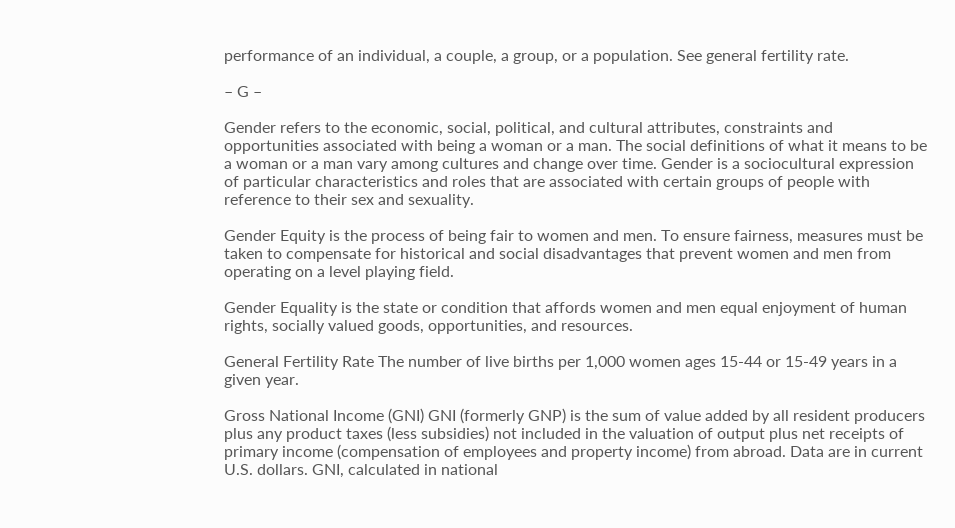performance of an individual, a couple, a group, or a population. See general fertility rate.

– G –

Gender refers to the economic, social, political, and cultural attributes, constraints and opportunities associated with being a woman or a man. The social definitions of what it means to be a woman or a man vary among cultures and change over time. Gender is a sociocultural expression of particular characteristics and roles that are associated with certain groups of people with reference to their sex and sexuality.

Gender Equity is the process of being fair to women and men. To ensure fairness, measures must be taken to compensate for historical and social disadvantages that prevent women and men from operating on a level playing field.

Gender Equality is the state or condition that affords women and men equal enjoyment of human rights, socially valued goods, opportunities, and resources.

General Fertility Rate The number of live births per 1,000 women ages 15-44 or 15-49 years in a given year.

Gross National Income (GNI) GNI (formerly GNP) is the sum of value added by all resident producers plus any product taxes (less subsidies) not included in the valuation of output plus net receipts of primary income (compensation of employees and property income) from abroad. Data are in current U.S. dollars. GNI, calculated in national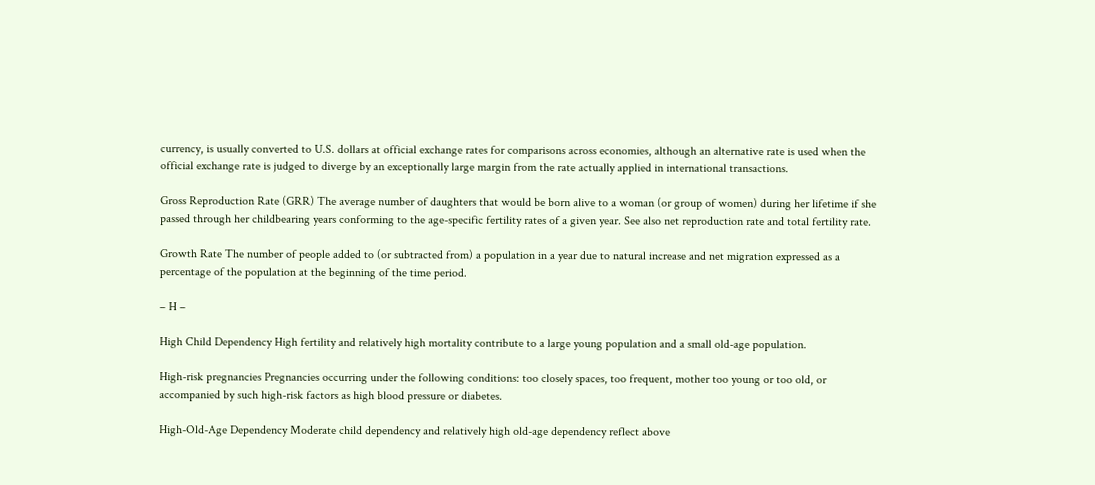currency, is usually converted to U.S. dollars at official exchange rates for comparisons across economies, although an alternative rate is used when the official exchange rate is judged to diverge by an exceptionally large margin from the rate actually applied in international transactions.

Gross Reproduction Rate (GRR) The average number of daughters that would be born alive to a woman (or group of women) during her lifetime if she passed through her childbearing years conforming to the age-specific fertility rates of a given year. See also net reproduction rate and total fertility rate.

Growth Rate The number of people added to (or subtracted from) a population in a year due to natural increase and net migration expressed as a percentage of the population at the beginning of the time period.

– H –

High Child Dependency High fertility and relatively high mortality contribute to a large young population and a small old-age population.

High-risk pregnancies Pregnancies occurring under the following conditions: too closely spaces, too frequent, mother too young or too old, or accompanied by such high-risk factors as high blood pressure or diabetes.

High-Old-Age Dependency Moderate child dependency and relatively high old-age dependency reflect above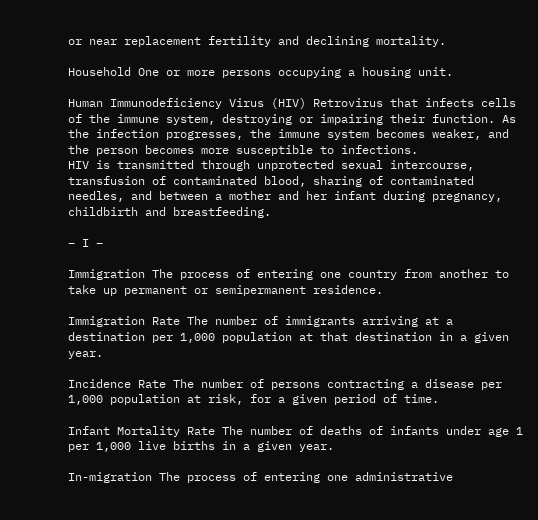or near replacement fertility and declining mortality.

Household One or more persons occupying a housing unit.

Human Immunodeficiency Virus (HIV) Retrovirus that infects cells of the immune system, destroying or impairing their function. As the infection progresses, the immune system becomes weaker, and the person becomes more susceptible to infections.
HIV is transmitted through unprotected sexual intercourse, transfusion of contaminated blood, sharing of contaminated needles, and between a mother and her infant during pregnancy, childbirth and breastfeeding.

– I –

Immigration The process of entering one country from another to take up permanent or semipermanent residence.

Immigration Rate The number of immigrants arriving at a destination per 1,000 population at that destination in a given year.

Incidence Rate The number of persons contracting a disease per 1,000 population at risk, for a given period of time.

Infant Mortality Rate The number of deaths of infants under age 1 per 1,000 live births in a given year.

In-migration The process of entering one administrative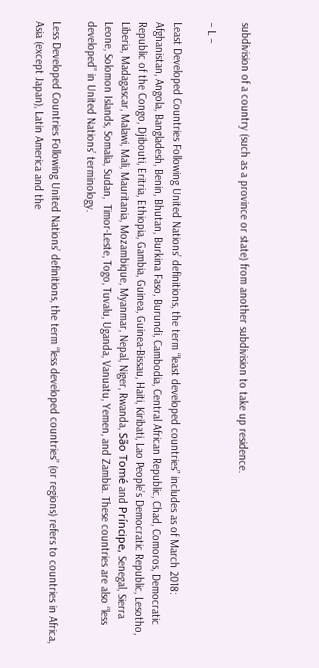subdivision of a country (such as a province or state) from another subdivision to take up residence.

– L –

Least Developed Countries Following United Nations’ definitions, the term “least developed countries” includes as of March 2018: Afghanistan, Angola, Bangladesh, Benin, Bhutan, Burkina Faso, Burundi, Cambodia, Central African Republic, Chad, Comoros, Democratic Republic of the Congo, Djibouti, Eritria, Ethiopia, Gambia, Guinea, Guinea-Bissau, Haiti, Kiribati, Lao People’s Democratic Republic, Lesotho, Liberia, Madagascar, Malawi, Mali, Mauritania, Mozambique, Myanmar, Nepal, Niger, Rwanda, São Tomé and Príncipe, Senegal, Sierra Leone, Solomon Islands, Somalia, Sudan,  Timor-Leste, Togo, Tuvalu, Uganda, Vanuatu, Yemen, and Zambia. These countries are also “less developed” in United Nations’ terminology.

Less Developed Countries Following United Nations’ definitions, the term “less developed countries” (or regions) refers to countries in Africa, Asia (except Japan), Latin America and the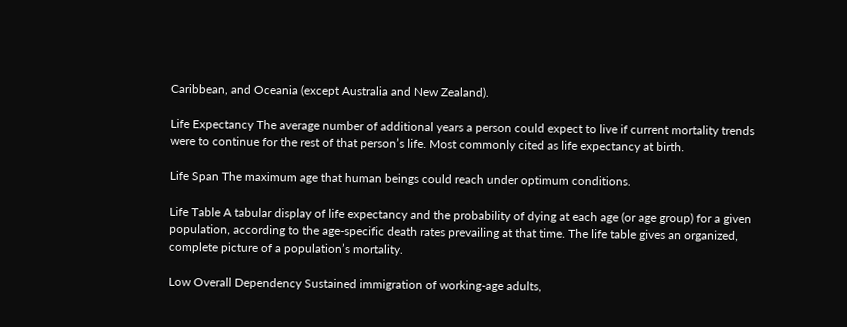Caribbean, and Oceania (except Australia and New Zealand).

Life Expectancy The average number of additional years a person could expect to live if current mortality trends were to continue for the rest of that person’s life. Most commonly cited as life expectancy at birth.

Life Span The maximum age that human beings could reach under optimum conditions.

Life Table A tabular display of life expectancy and the probability of dying at each age (or age group) for a given population, according to the age-specific death rates prevailing at that time. The life table gives an organized, complete picture of a population’s mortality.

Low Overall Dependency Sustained immigration of working-age adults,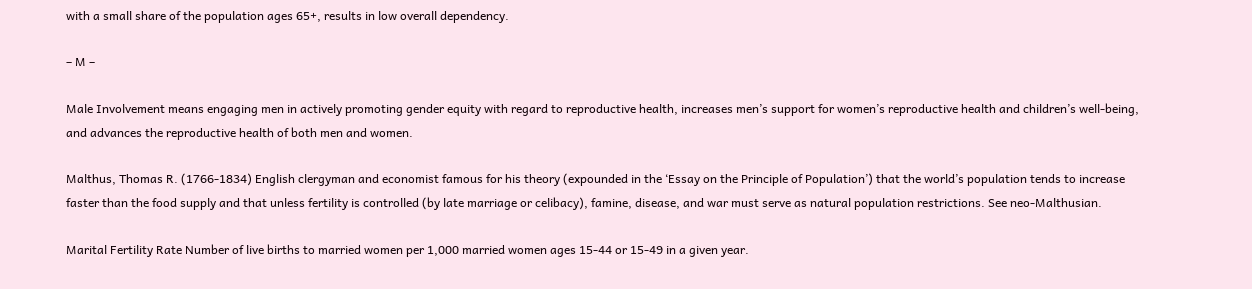with a small share of the population ages 65+, results in low overall dependency.

– M –

Male Involvement means engaging men in actively promoting gender equity with regard to reproductive health, increases men’s support for women’s reproductive health and children’s well-being, and advances the reproductive health of both men and women.

Malthus, Thomas R. (1766-1834) English clergyman and economist famous for his theory (expounded in the ‘Essay on the Principle of Population’) that the world’s population tends to increase faster than the food supply and that unless fertility is controlled (by late marriage or celibacy), famine, disease, and war must serve as natural population restrictions. See neo-Malthusian.

Marital Fertility Rate Number of live births to married women per 1,000 married women ages 15-44 or 15-49 in a given year.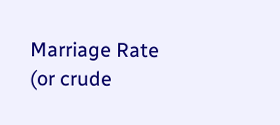Marriage Rate (or crude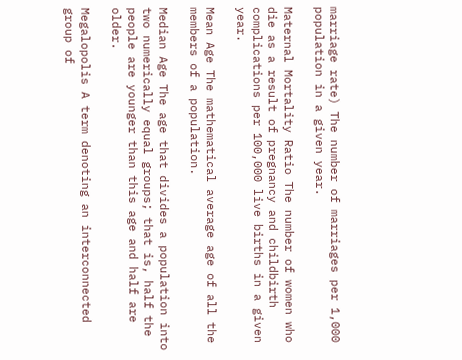marriage rate) The number of marriages per 1,000 population in a given year.

Maternal Mortality Ratio The number of women who die as a result of pregnancy and childbirth complications per 100,000 live births in a given year.

Mean Age The mathematical average age of all the members of a population.

Median Age The age that divides a population into two numerically equal groups; that is, half the people are younger than this age and half are older.

Megalopolis A term denoting an interconnected group of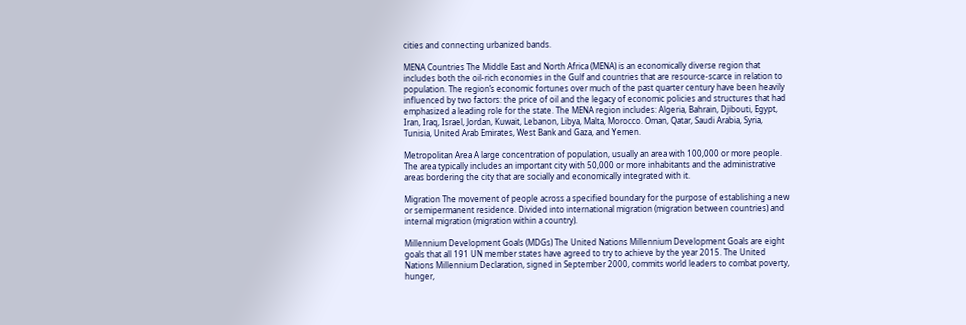cities and connecting urbanized bands.

MENA Countries The Middle East and North Africa (MENA) is an economically diverse region that includes both the oil-rich economies in the Gulf and countries that are resource-scarce in relation to population. The region’s economic fortunes over much of the past quarter century have been heavily influenced by two factors: the price of oil and the legacy of economic policies and structures that had emphasized a leading role for the state. The MENA region includes: Algeria, Bahrain, Djibouti, Egypt, Iran, Iraq, Israel, Jordan, Kuwait, Lebanon, Libya, Malta, Morocco. Oman, Qatar, Saudi Arabia, Syria, Tunisia, United Arab Emirates, West Bank and Gaza, and Yemen.

Metropolitan Area A large concentration of population, usually an area with 100,000 or more people. The area typically includes an important city with 50,000 or more inhabitants and the administrative areas bordering the city that are socially and economically integrated with it.

Migration The movement of people across a specified boundary for the purpose of establishing a new or semipermanent residence. Divided into international migration (migration between countries) and internal migration (migration within a country).

Millennium Development Goals (MDGs) The United Nations Millennium Development Goals are eight goals that all 191 UN member states have agreed to try to achieve by the year 2015. The United Nations Millennium Declaration, signed in September 2000, commits world leaders to combat poverty, hunger,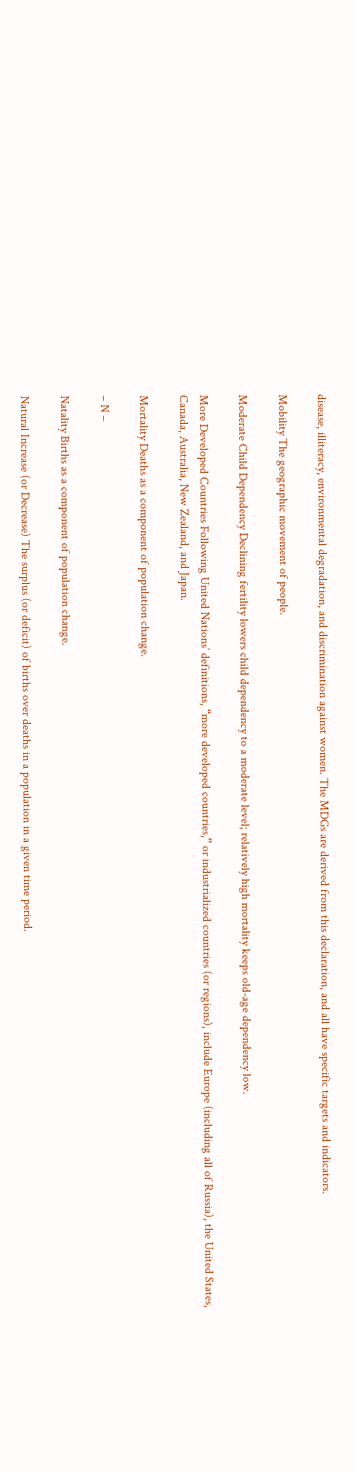disease, illiteracy, environmental degradation, and discrimination against women. The MDGs are derived from this declaration, and all have specific targets and indicators.

Mobility The geographic movement of people.

Moderate Child Dependency Declining fertility lowers child dependency to a moderate level; relatively high mortality keeps old-age dependency low.

More Developed Countries Following United Nations’ definitions, “more developed countries,” or industrialized countries (or regions), include Europe (including all of Russia), the United States, Canada, Australia, New Zealand, and Japan.

Mortality Deaths as a component of population change.

– N –

Natality Births as a component of population change.

Natural Increase (or Decrease) The surplus (or deficit) of births over deaths in a population in a given time period.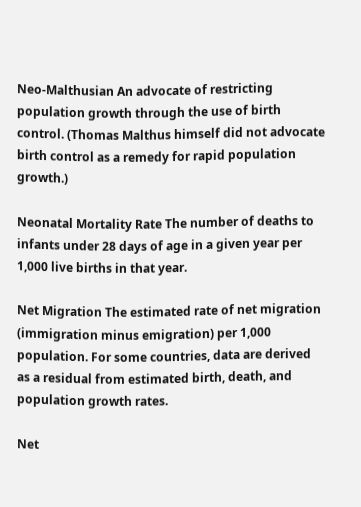Neo-Malthusian An advocate of restricting population growth through the use of birth control. (Thomas Malthus himself did not advocate birth control as a remedy for rapid population growth.)

Neonatal Mortality Rate The number of deaths to infants under 28 days of age in a given year per 1,000 live births in that year.

Net Migration The estimated rate of net migration (immigration minus emigration) per 1,000 population. For some countries, data are derived as a residual from estimated birth, death, and population growth rates.

Net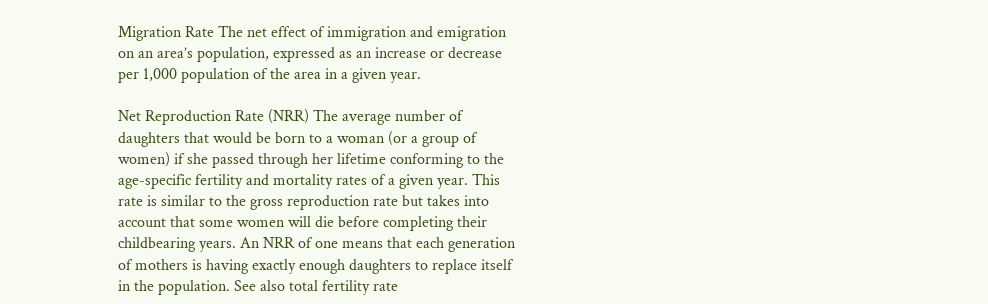Migration Rate The net effect of immigration and emigration on an area’s population, expressed as an increase or decrease per 1,000 population of the area in a given year.

Net Reproduction Rate (NRR) The average number of daughters that would be born to a woman (or a group of women) if she passed through her lifetime conforming to the age-specific fertility and mortality rates of a given year. This rate is similar to the gross reproduction rate but takes into account that some women will die before completing their childbearing years. An NRR of one means that each generation of mothers is having exactly enough daughters to replace itself in the population. See also total fertility rate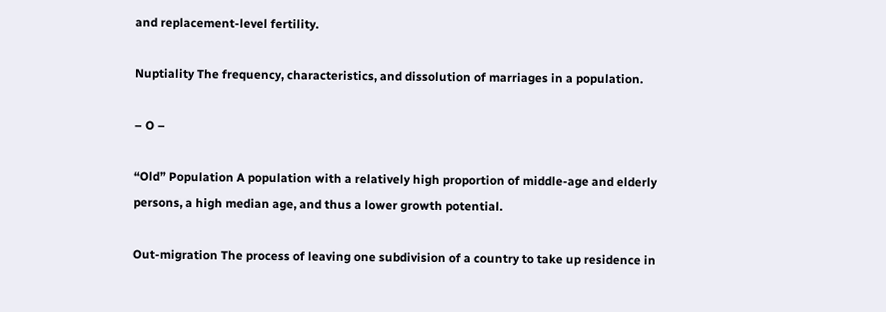and replacement-level fertility.

Nuptiality The frequency, characteristics, and dissolution of marriages in a population.

– O –

“Old” Population A population with a relatively high proportion of middle-age and elderly persons, a high median age, and thus a lower growth potential.

Out-migration The process of leaving one subdivision of a country to take up residence in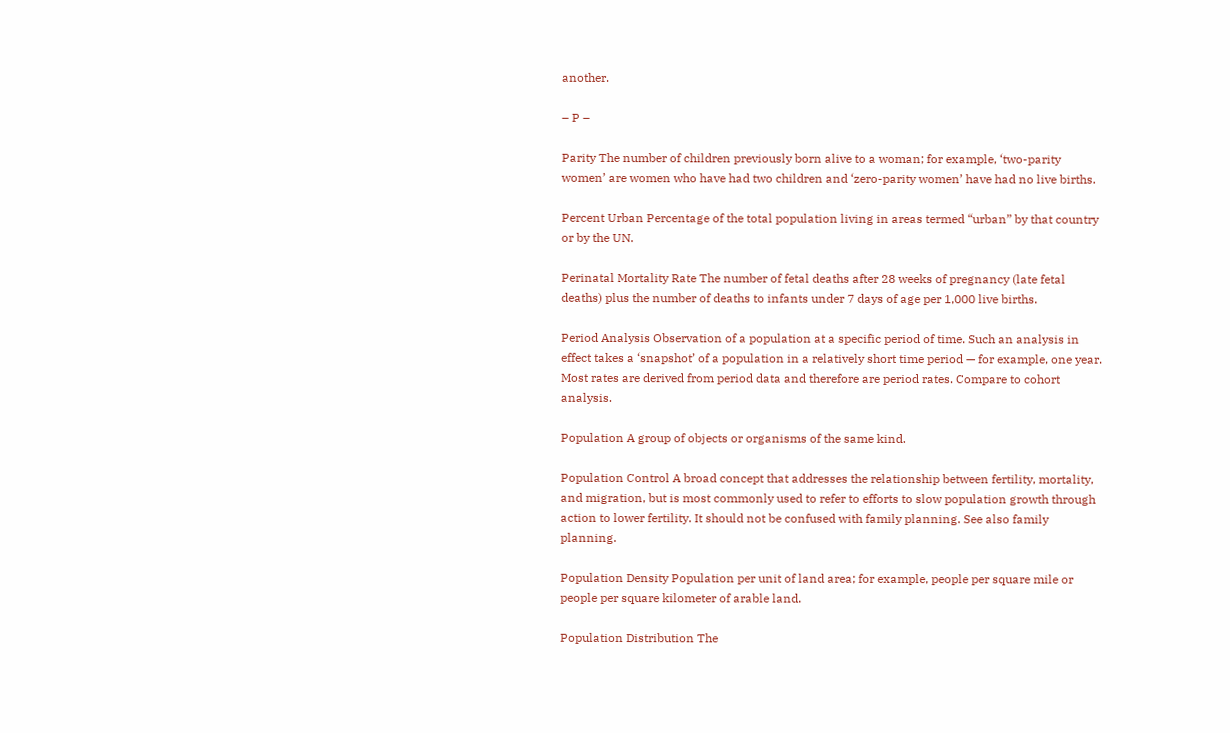another.

– P –

Parity The number of children previously born alive to a woman; for example, ‘two-parity women’ are women who have had two children and ‘zero-parity women’ have had no live births.

Percent Urban Percentage of the total population living in areas termed “urban” by that country or by the UN.

Perinatal Mortality Rate The number of fetal deaths after 28 weeks of pregnancy (late fetal deaths) plus the number of deaths to infants under 7 days of age per 1,000 live births.

Period Analysis Observation of a population at a specific period of time. Such an analysis in effect takes a ‘snapshot’ of a population in a relatively short time period — for example, one year. Most rates are derived from period data and therefore are period rates. Compare to cohort analysis.

Population A group of objects or organisms of the same kind.

Population Control A broad concept that addresses the relationship between fertility, mortality, and migration, but is most commonly used to refer to efforts to slow population growth through action to lower fertility. It should not be confused with family planning. See also family planning.

Population Density Population per unit of land area; for example, people per square mile or people per square kilometer of arable land.

Population Distribution The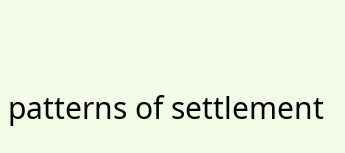patterns of settlement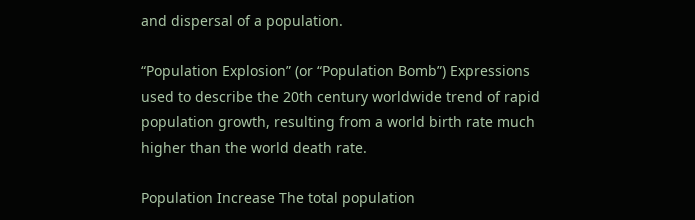and dispersal of a population.

“Population Explosion” (or “Population Bomb”) Expressions used to describe the 20th century worldwide trend of rapid population growth, resulting from a world birth rate much higher than the world death rate.

Population Increase The total population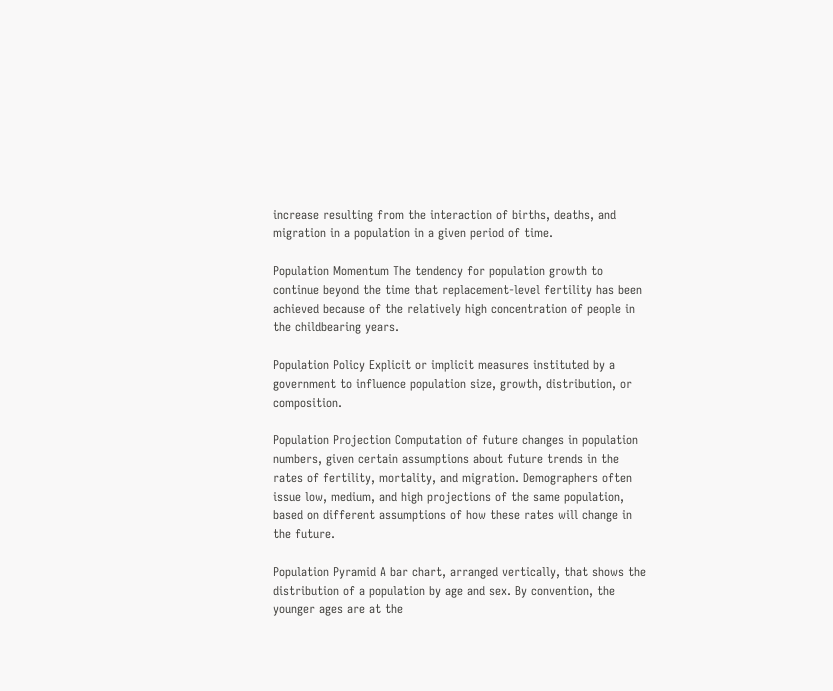increase resulting from the interaction of births, deaths, and migration in a population in a given period of time.

Population Momentum The tendency for population growth to continue beyond the time that replacement-level fertility has been achieved because of the relatively high concentration of people in the childbearing years.

Population Policy Explicit or implicit measures instituted by a government to influence population size, growth, distribution, or composition.

Population Projection Computation of future changes in population numbers, given certain assumptions about future trends in the rates of fertility, mortality, and migration. Demographers often issue low, medium, and high projections of the same population, based on different assumptions of how these rates will change in the future.

Population Pyramid A bar chart, arranged vertically, that shows the distribution of a population by age and sex. By convention, the younger ages are at the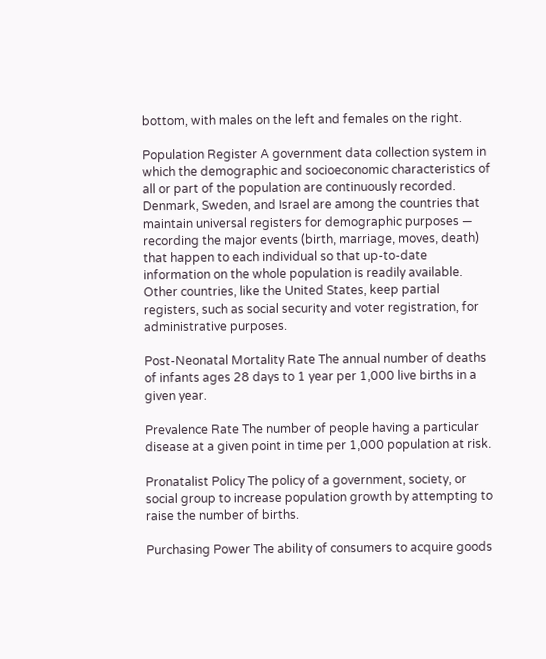bottom, with males on the left and females on the right.

Population Register A government data collection system in which the demographic and socioeconomic characteristics of all or part of the population are continuously recorded. Denmark, Sweden, and Israel are among the countries that maintain universal registers for demographic purposes — recording the major events (birth, marriage, moves, death) that happen to each individual so that up-to-date information on the whole population is readily available. Other countries, like the United States, keep partial registers, such as social security and voter registration, for administrative purposes.

Post-Neonatal Mortality Rate The annual number of deaths of infants ages 28 days to 1 year per 1,000 live births in a given year.

Prevalence Rate The number of people having a particular disease at a given point in time per 1,000 population at risk.

Pronatalist Policy The policy of a government, society, or social group to increase population growth by attempting to raise the number of births.

Purchasing Power The ability of consumers to acquire goods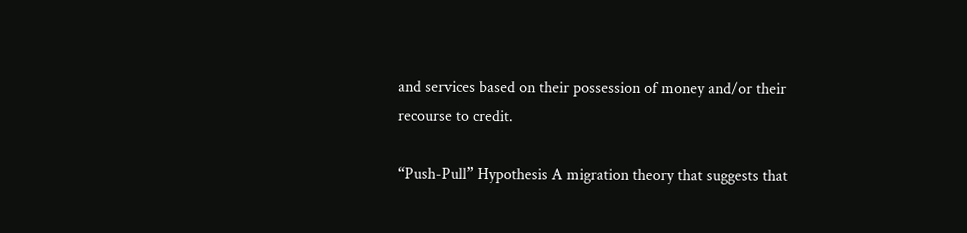and services based on their possession of money and/or their recourse to credit.

“Push-Pull” Hypothesis A migration theory that suggests that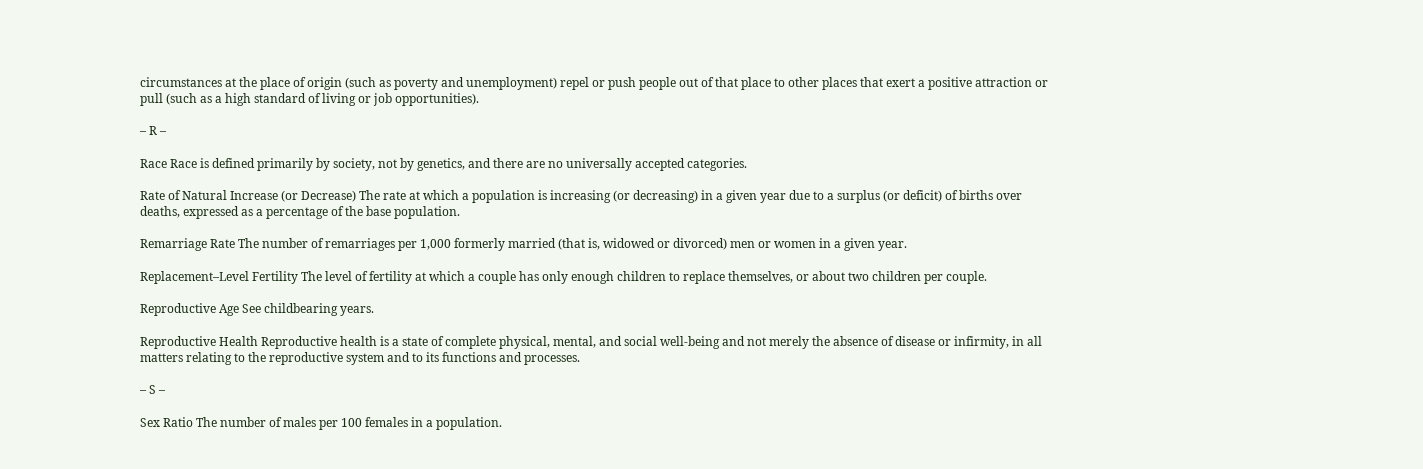circumstances at the place of origin (such as poverty and unemployment) repel or push people out of that place to other places that exert a positive attraction or pull (such as a high standard of living or job opportunities).

– R –

Race Race is defined primarily by society, not by genetics, and there are no universally accepted categories.

Rate of Natural Increase (or Decrease) The rate at which a population is increasing (or decreasing) in a given year due to a surplus (or deficit) of births over deaths, expressed as a percentage of the base population.

Remarriage Rate The number of remarriages per 1,000 formerly married (that is, widowed or divorced) men or women in a given year.

Replacement–Level Fertility The level of fertility at which a couple has only enough children to replace themselves, or about two children per couple.

Reproductive Age See childbearing years.

Reproductive Health Reproductive health is a state of complete physical, mental, and social well-being and not merely the absence of disease or infirmity, in all matters relating to the reproductive system and to its functions and processes.

– S –

Sex Ratio The number of males per 100 females in a population.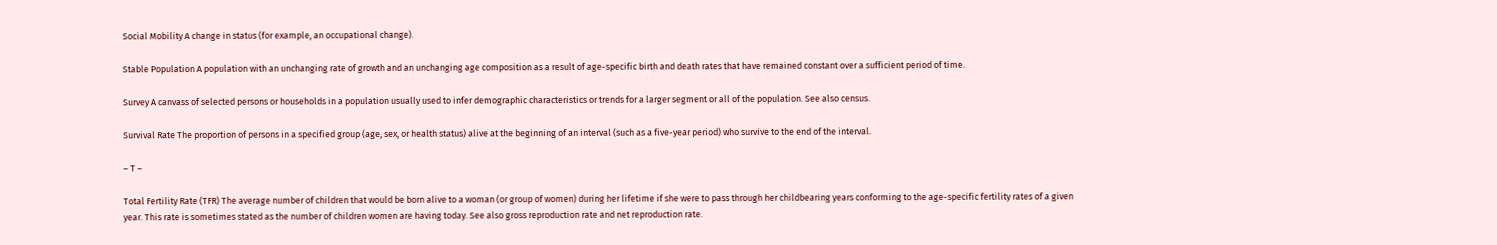Social Mobility A change in status (for example, an occupational change).

Stable Population A population with an unchanging rate of growth and an unchanging age composition as a result of age-specific birth and death rates that have remained constant over a sufficient period of time.

Survey A canvass of selected persons or households in a population usually used to infer demographic characteristics or trends for a larger segment or all of the population. See also census.

Survival Rate The proportion of persons in a specified group (age, sex, or health status) alive at the beginning of an interval (such as a five-year period) who survive to the end of the interval.

– T –

Total Fertility Rate (TFR) The average number of children that would be born alive to a woman (or group of women) during her lifetime if she were to pass through her childbearing years conforming to the age-specific fertility rates of a given year. This rate is sometimes stated as the number of children women are having today. See also gross reproduction rate and net reproduction rate.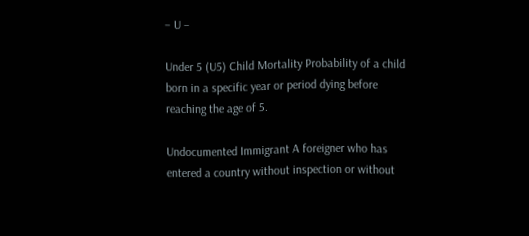– U –

Under 5 (U5) Child Mortality Probability of a child born in a specific year or period dying before reaching the age of 5.

Undocumented Immigrant A foreigner who has entered a country without inspection or without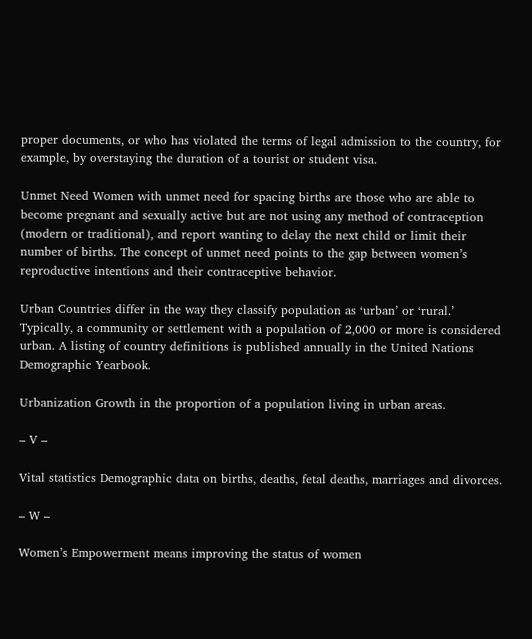proper documents, or who has violated the terms of legal admission to the country, for example, by overstaying the duration of a tourist or student visa.

Unmet Need Women with unmet need for spacing births are those who are able to become pregnant and sexually active but are not using any method of contraception (modern or traditional), and report wanting to delay the next child or limit their number of births. The concept of unmet need points to the gap between women’s reproductive intentions and their contraceptive behavior.

Urban Countries differ in the way they classify population as ‘urban’ or ‘rural.’ Typically, a community or settlement with a population of 2,000 or more is considered urban. A listing of country definitions is published annually in the United Nations Demographic Yearbook.

Urbanization Growth in the proportion of a population living in urban areas.

– V –

Vital statistics Demographic data on births, deaths, fetal deaths, marriages and divorces.

– W –

Women’s Empowerment means improving the status of women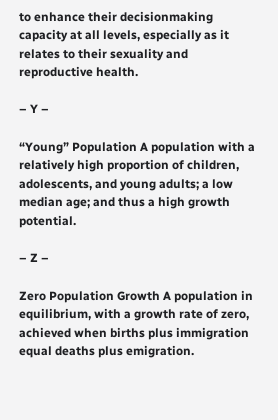to enhance their decisionmaking capacity at all levels, especially as it relates to their sexuality and reproductive health.

– Y –

“Young” Population A population with a relatively high proportion of children, adolescents, and young adults; a low median age; and thus a high growth potential.

– Z –

Zero Population Growth A population in equilibrium, with a growth rate of zero, achieved when births plus immigration equal deaths plus emigration.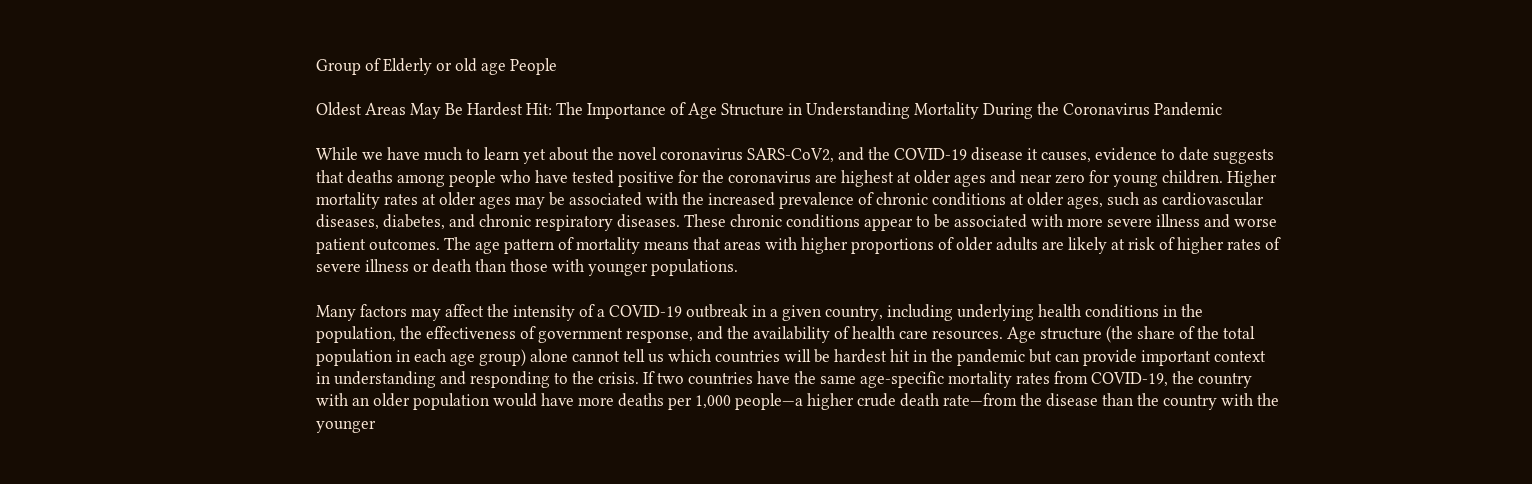Group of Elderly or old age People

Oldest Areas May Be Hardest Hit: The Importance of Age Structure in Understanding Mortality During the Coronavirus Pandemic

While we have much to learn yet about the novel coronavirus SARS-CoV2, and the COVID-19 disease it causes, evidence to date suggests that deaths among people who have tested positive for the coronavirus are highest at older ages and near zero for young children. Higher mortality rates at older ages may be associated with the increased prevalence of chronic conditions at older ages, such as cardiovascular diseases, diabetes, and chronic respiratory diseases. These chronic conditions appear to be associated with more severe illness and worse patient outcomes. The age pattern of mortality means that areas with higher proportions of older adults are likely at risk of higher rates of severe illness or death than those with younger populations.

Many factors may affect the intensity of a COVID-19 outbreak in a given country, including underlying health conditions in the population, the effectiveness of government response, and the availability of health care resources. Age structure (the share of the total population in each age group) alone cannot tell us which countries will be hardest hit in the pandemic but can provide important context in understanding and responding to the crisis. If two countries have the same age-specific mortality rates from COVID-19, the country with an older population would have more deaths per 1,000 people—a higher crude death rate—from the disease than the country with the younger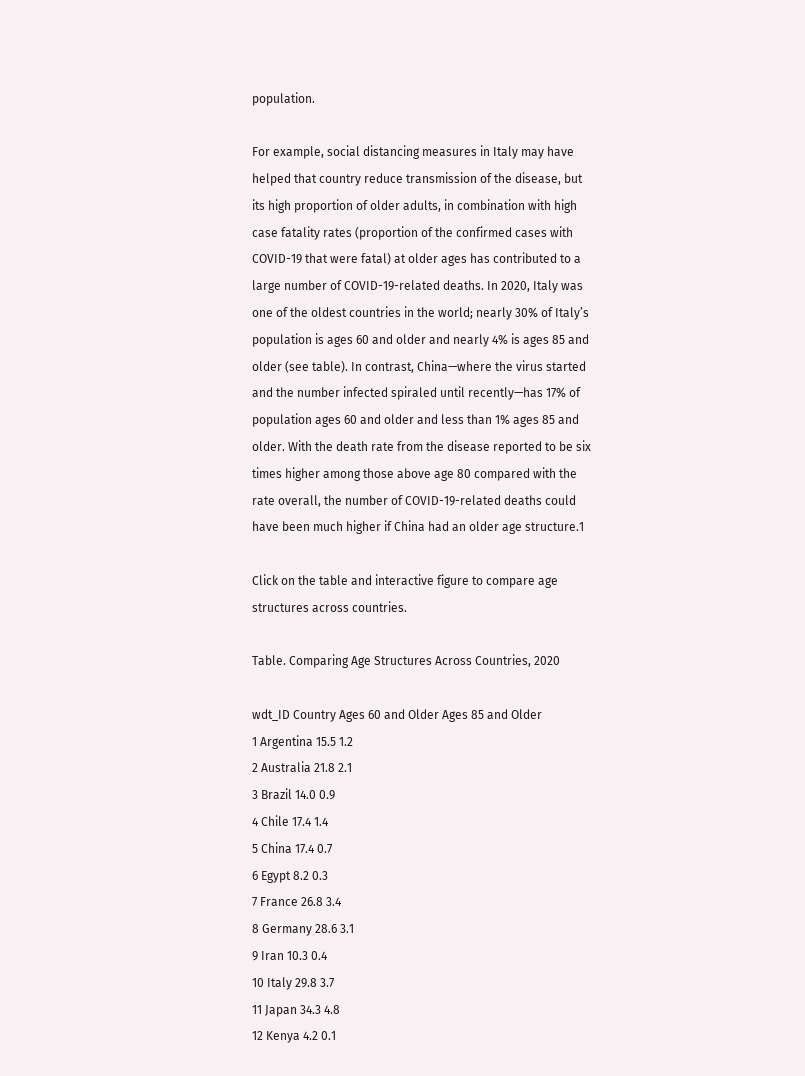population.

For example, social distancing measures in Italy may have helped that country reduce transmission of the disease, but its high proportion of older adults, in combination with high case fatality rates (proportion of the confirmed cases with COVID-19 that were fatal) at older ages has contributed to a large number of COVID-19-related deaths. In 2020, Italy was one of the oldest countries in the world; nearly 30% of Italy’s population is ages 60 and older and nearly 4% is ages 85 and older (see table). In contrast, China—where the virus started and the number infected spiraled until recently—has 17% of population ages 60 and older and less than 1% ages 85 and older. With the death rate from the disease reported to be six times higher among those above age 80 compared with the rate overall, the number of COVID-19-related deaths could have been much higher if China had an older age structure.1

Click on the table and interactive figure to compare age structures across countries.

Table. Comparing Age Structures Across Countries, 2020

wdt_ID Country Ages 60 and Older Ages 85 and Older
1 Argentina 15.5 1.2
2 Australia 21.8 2.1
3 Brazil 14.0 0.9
4 Chile 17.4 1.4
5 China 17.4 0.7
6 Egypt 8.2 0.3
7 France 26.8 3.4
8 Germany 28.6 3.1
9 Iran 10.3 0.4
10 Italy 29.8 3.7
11 Japan 34.3 4.8
12 Kenya 4.2 0.1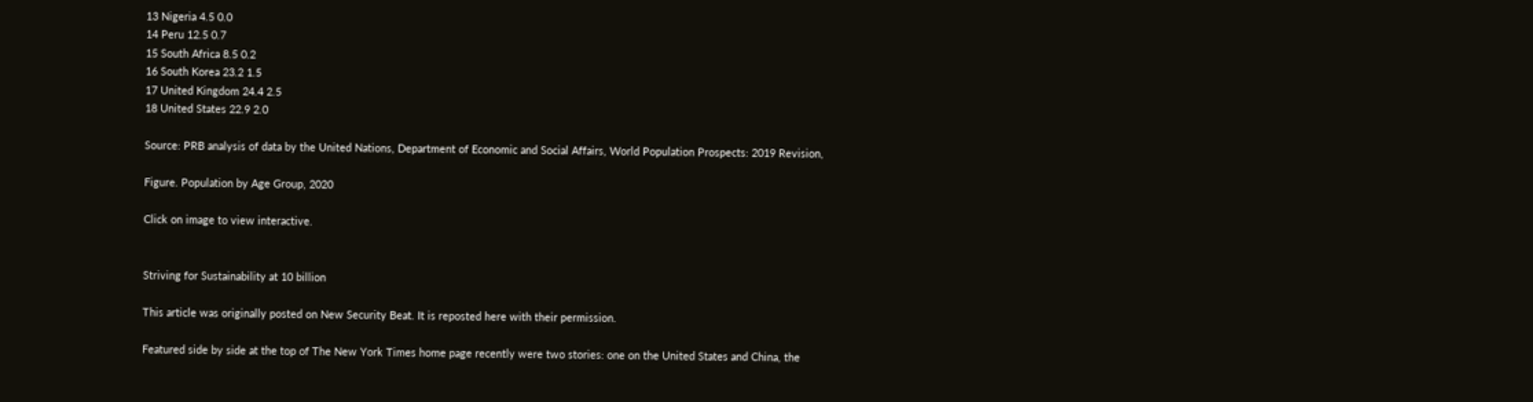13 Nigeria 4.5 0.0
14 Peru 12.5 0.7
15 South Africa 8.5 0.2
16 South Korea 23.2 1.5
17 United Kingdom 24.4 2.5
18 United States 22.9 2.0

Source: PRB analysis of data by the United Nations, Department of Economic and Social Affairs, World Population Prospects: 2019 Revision,

Figure. Population by Age Group, 2020

Click on image to view interactive.


Striving for Sustainability at 10 billion

This article was originally posted on New Security Beat. It is reposted here with their permission.

Featured side by side at the top of The New York Times home page recently were two stories: one on the United States and China, the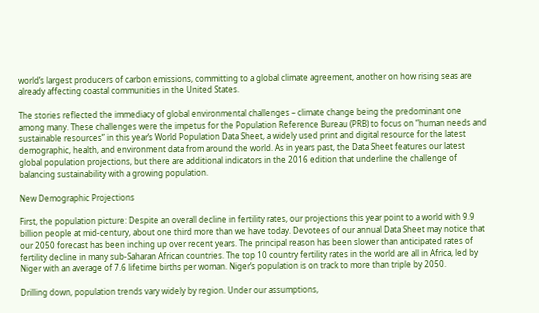world’s largest producers of carbon emissions, committing to a global climate agreement, another on how rising seas are already affecting coastal communities in the United States.

The stories reflected the immediacy of global environmental challenges – climate change being the predominant one among many. These challenges were the impetus for the Population Reference Bureau (PRB) to focus on “human needs and sustainable resources” in this year’s World Population Data Sheet, a widely used print and digital resource for the latest demographic, health, and environment data from around the world. As in years past, the Data Sheet features our latest global population projections, but there are additional indicators in the 2016 edition that underline the challenge of balancing sustainability with a growing population.

New Demographic Projections

First, the population picture: Despite an overall decline in fertility rates, our projections this year point to a world with 9.9 billion people at mid-century, about one third more than we have today. Devotees of our annual Data Sheet may notice that our 2050 forecast has been inching up over recent years. The principal reason has been slower than anticipated rates of fertility decline in many sub-Saharan African countries. The top 10 country fertility rates in the world are all in Africa, led by Niger with an average of 7.6 lifetime births per woman. Niger’s population is on track to more than triple by 2050.

Drilling down, population trends vary widely by region. Under our assumptions,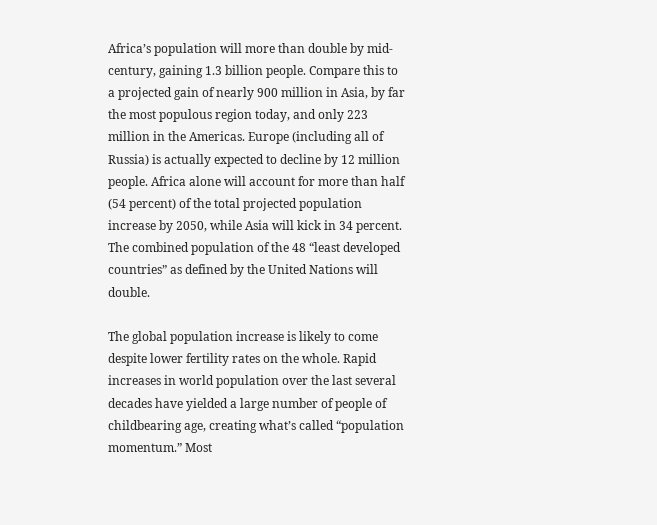Africa’s population will more than double by mid-century, gaining 1.3 billion people. Compare this to a projected gain of nearly 900 million in Asia, by far the most populous region today, and only 223 million in the Americas. Europe (including all of Russia) is actually expected to decline by 12 million people. Africa alone will account for more than half (54 percent) of the total projected population increase by 2050, while Asia will kick in 34 percent. The combined population of the 48 “least developed countries” as defined by the United Nations will double.

The global population increase is likely to come despite lower fertility rates on the whole. Rapid increases in world population over the last several decades have yielded a large number of people of childbearing age, creating what’s called “population momentum.” Most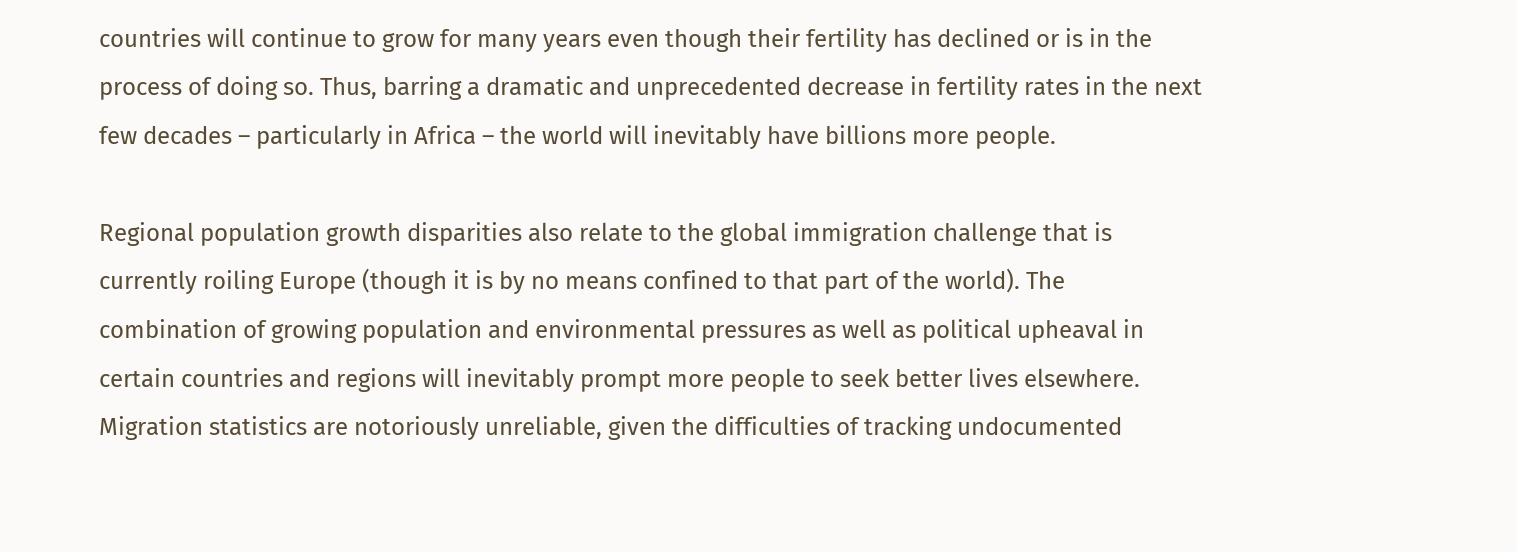countries will continue to grow for many years even though their fertility has declined or is in the process of doing so. Thus, barring a dramatic and unprecedented decrease in fertility rates in the next few decades – particularly in Africa – the world will inevitably have billions more people.

Regional population growth disparities also relate to the global immigration challenge that is currently roiling Europe (though it is by no means confined to that part of the world). The combination of growing population and environmental pressures as well as political upheaval in certain countries and regions will inevitably prompt more people to seek better lives elsewhere. Migration statistics are notoriously unreliable, given the difficulties of tracking undocumented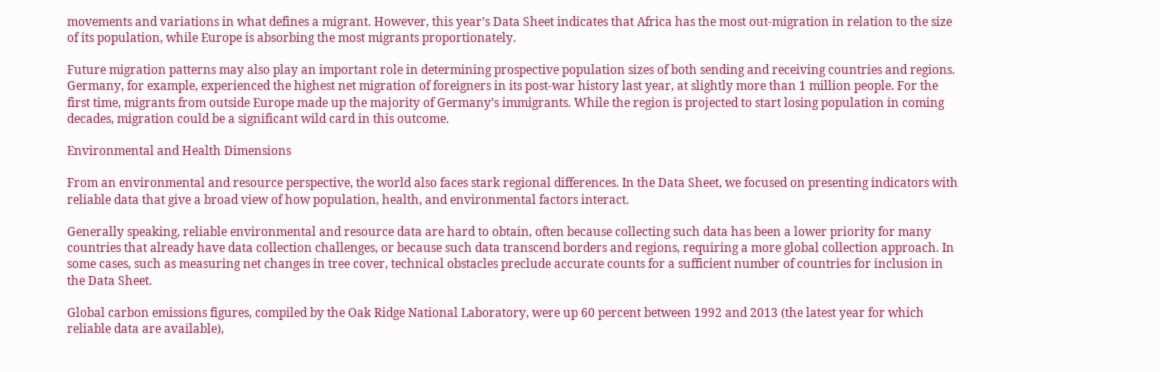movements and variations in what defines a migrant. However, this year’s Data Sheet indicates that Africa has the most out-migration in relation to the size of its population, while Europe is absorbing the most migrants proportionately.

Future migration patterns may also play an important role in determining prospective population sizes of both sending and receiving countries and regions. Germany, for example, experienced the highest net migration of foreigners in its post-war history last year, at slightly more than 1 million people. For the first time, migrants from outside Europe made up the majority of Germany’s immigrants. While the region is projected to start losing population in coming decades, migration could be a significant wild card in this outcome.

Environmental and Health Dimensions

From an environmental and resource perspective, the world also faces stark regional differences. In the Data Sheet, we focused on presenting indicators with reliable data that give a broad view of how population, health, and environmental factors interact.

Generally speaking, reliable environmental and resource data are hard to obtain, often because collecting such data has been a lower priority for many countries that already have data collection challenges, or because such data transcend borders and regions, requiring a more global collection approach. In some cases, such as measuring net changes in tree cover, technical obstacles preclude accurate counts for a sufficient number of countries for inclusion in the Data Sheet.

Global carbon emissions figures, compiled by the Oak Ridge National Laboratory, were up 60 percent between 1992 and 2013 (the latest year for which reliable data are available),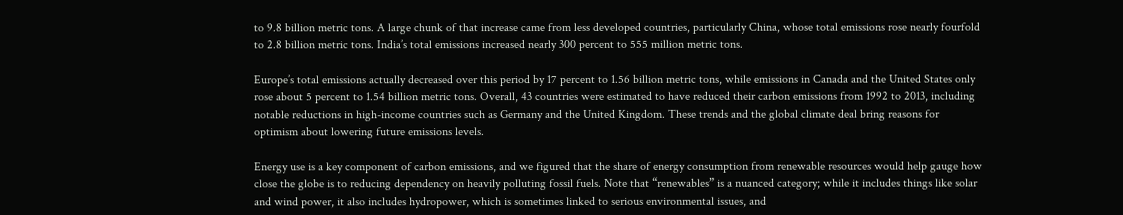to 9.8 billion metric tons. A large chunk of that increase came from less developed countries, particularly China, whose total emissions rose nearly fourfold to 2.8 billion metric tons. India’s total emissions increased nearly 300 percent to 555 million metric tons.

Europe’s total emissions actually decreased over this period by 17 percent to 1.56 billion metric tons, while emissions in Canada and the United States only rose about 5 percent to 1.54 billion metric tons. Overall, 43 countries were estimated to have reduced their carbon emissions from 1992 to 2013, including notable reductions in high-income countries such as Germany and the United Kingdom. These trends and the global climate deal bring reasons for optimism about lowering future emissions levels.

Energy use is a key component of carbon emissions, and we figured that the share of energy consumption from renewable resources would help gauge how close the globe is to reducing dependency on heavily polluting fossil fuels. Note that “renewables” is a nuanced category; while it includes things like solar and wind power, it also includes hydropower, which is sometimes linked to serious environmental issues, and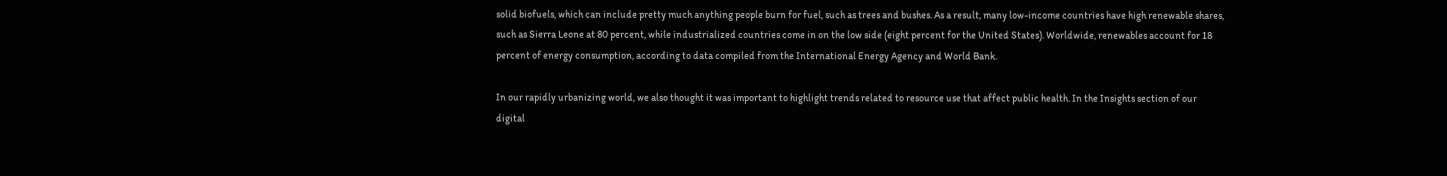solid biofuels, which can include pretty much anything people burn for fuel, such as trees and bushes. As a result, many low-income countries have high renewable shares, such as Sierra Leone at 80 percent, while industrialized countries come in on the low side (eight percent for the United States). Worldwide, renewables account for 18 percent of energy consumption, according to data compiled from the International Energy Agency and World Bank.

In our rapidly urbanizing world, we also thought it was important to highlight trends related to resource use that affect public health. In the Insights section of our digital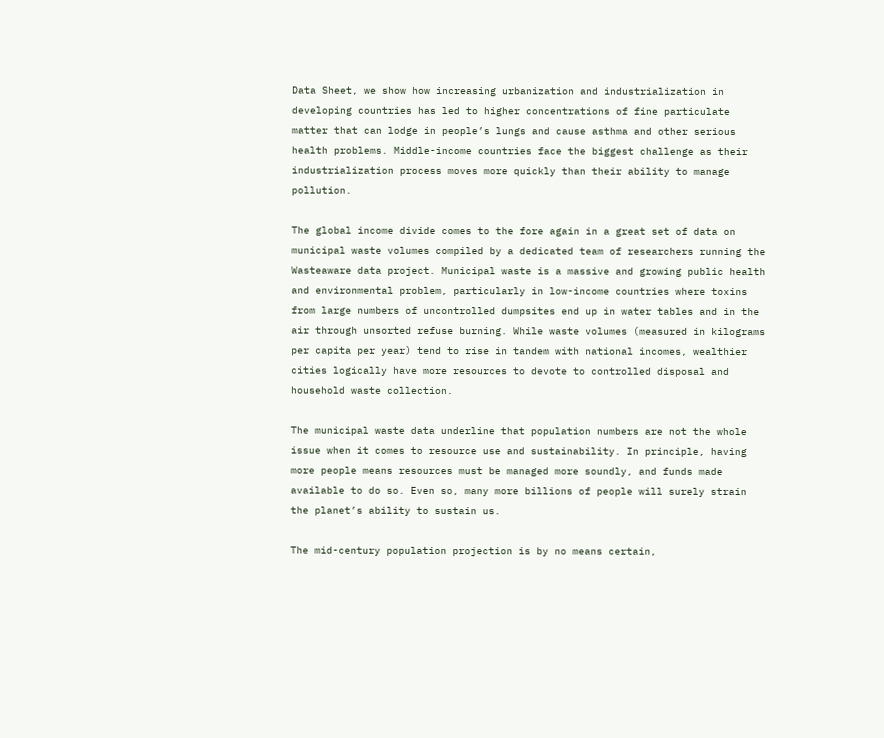Data Sheet, we show how increasing urbanization and industrialization in developing countries has led to higher concentrations of fine particulate matter that can lodge in people’s lungs and cause asthma and other serious health problems. Middle-income countries face the biggest challenge as their industrialization process moves more quickly than their ability to manage pollution.

The global income divide comes to the fore again in a great set of data on municipal waste volumes compiled by a dedicated team of researchers running the Wasteaware data project. Municipal waste is a massive and growing public health and environmental problem, particularly in low-income countries where toxins from large numbers of uncontrolled dumpsites end up in water tables and in the air through unsorted refuse burning. While waste volumes (measured in kilograms per capita per year) tend to rise in tandem with national incomes, wealthier cities logically have more resources to devote to controlled disposal and household waste collection.

The municipal waste data underline that population numbers are not the whole issue when it comes to resource use and sustainability. In principle, having more people means resources must be managed more soundly, and funds made available to do so. Even so, many more billions of people will surely strain the planet’s ability to sustain us.

The mid-century population projection is by no means certain,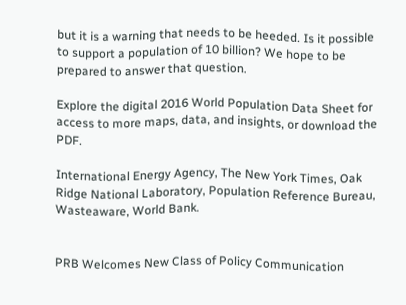but it is a warning that needs to be heeded. Is it possible to support a population of 10 billion? We hope to be prepared to answer that question.

Explore the digital 2016 World Population Data Sheet for access to more maps, data, and insights, or download the PDF.

International Energy Agency, The New York Times, Oak Ridge National Laboratory, Population Reference Bureau, Wasteaware, World Bank.


PRB Welcomes New Class of Policy Communication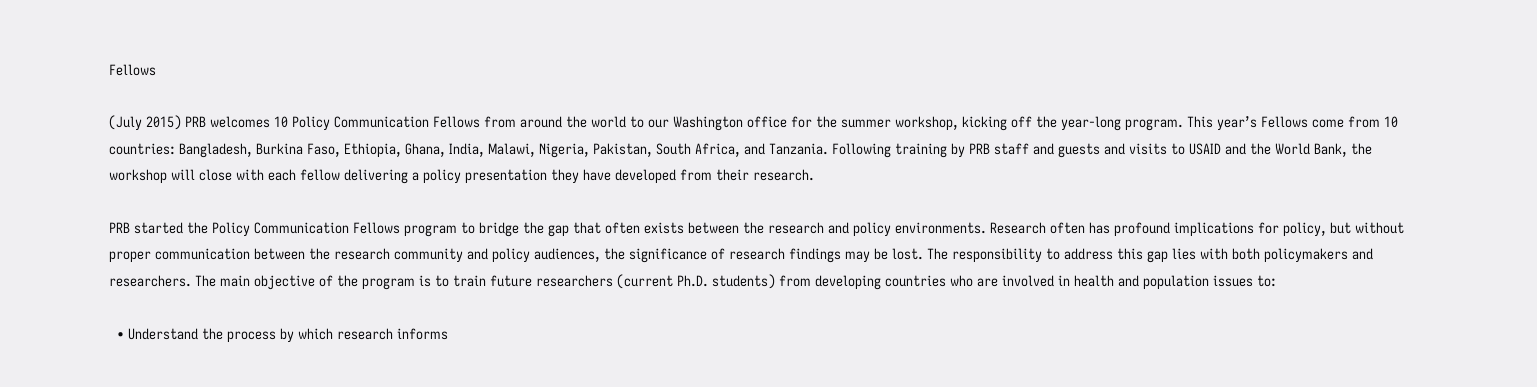Fellows

(July 2015) PRB welcomes 10 Policy Communication Fellows from around the world to our Washington office for the summer workshop, kicking off the year-long program. This year’s Fellows come from 10 countries: Bangladesh, Burkina Faso, Ethiopia, Ghana, India, Malawi, Nigeria, Pakistan, South Africa, and Tanzania. Following training by PRB staff and guests and visits to USAID and the World Bank, the workshop will close with each fellow delivering a policy presentation they have developed from their research.

PRB started the Policy Communication Fellows program to bridge the gap that often exists between the research and policy environments. Research often has profound implications for policy, but without proper communication between the research community and policy audiences, the significance of research findings may be lost. The responsibility to address this gap lies with both policymakers and researchers. The main objective of the program is to train future researchers (current Ph.D. students) from developing countries who are involved in health and population issues to:

  • Understand the process by which research informs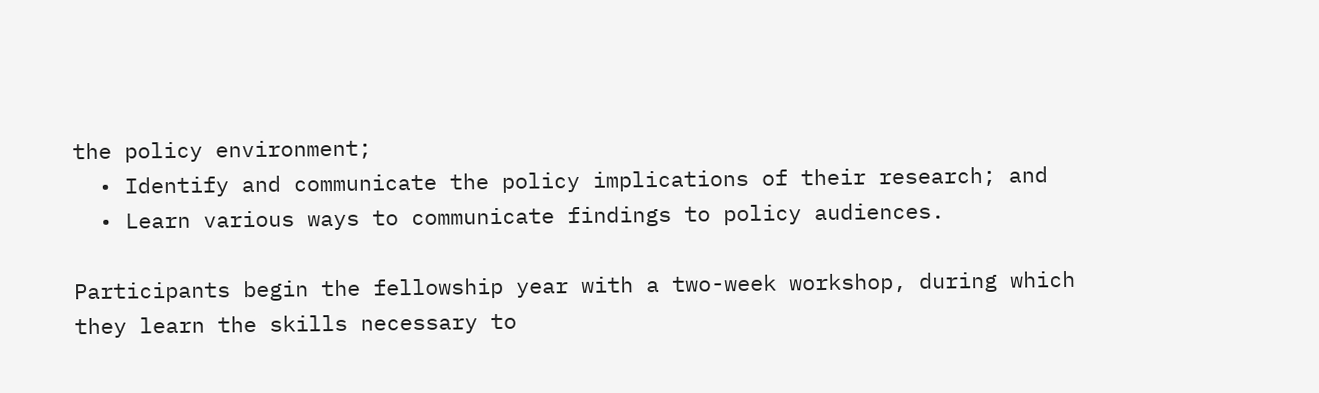the policy environment;
  • Identify and communicate the policy implications of their research; and
  • Learn various ways to communicate findings to policy audiences.

Participants begin the fellowship year with a two-week workshop, during which they learn the skills necessary to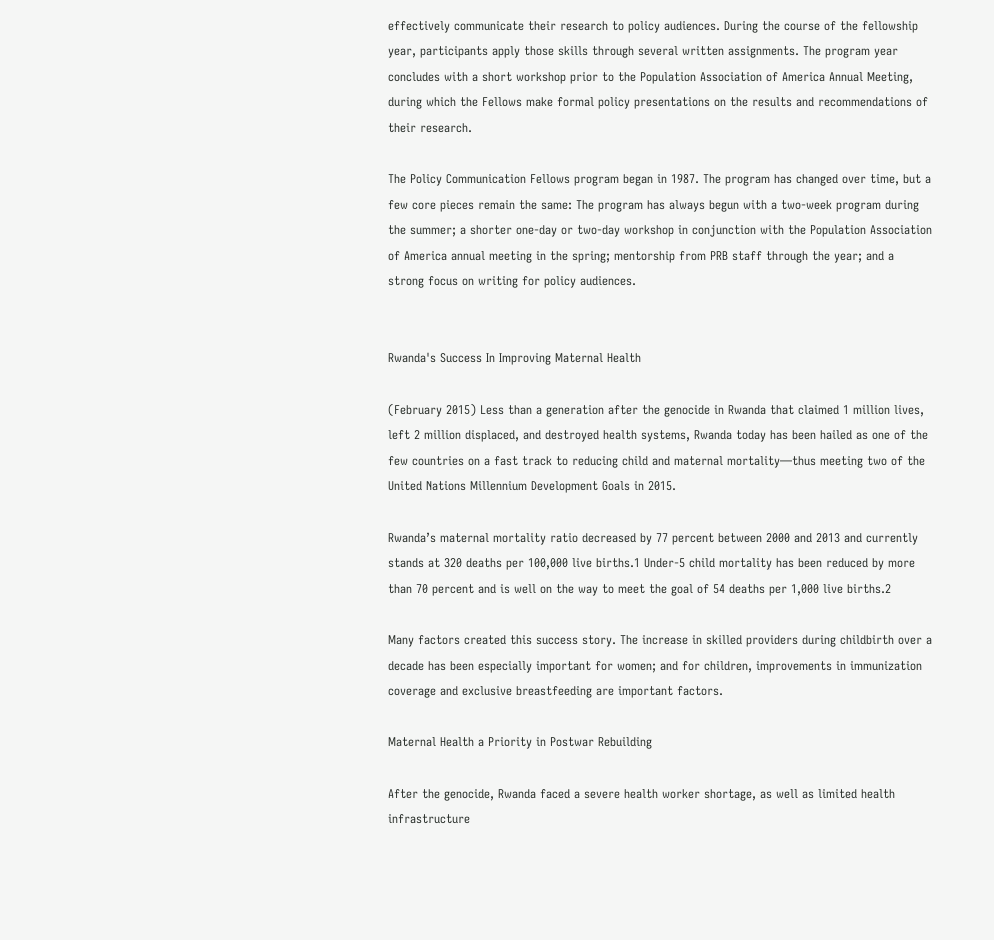effectively communicate their research to policy audiences. During the course of the fellowship year, participants apply those skills through several written assignments. The program year concludes with a short workshop prior to the Population Association of America Annual Meeting, during which the Fellows make formal policy presentations on the results and recommendations of their research.

The Policy Communication Fellows program began in 1987. The program has changed over time, but a few core pieces remain the same: The program has always begun with a two-week program during the summer; a shorter one-day or two-day workshop in conjunction with the Population Association of America annual meeting in the spring; mentorship from PRB staff through the year; and a strong focus on writing for policy audiences.


Rwanda's Success In Improving Maternal Health

(February 2015) Less than a generation after the genocide in Rwanda that claimed 1 million lives, left 2 million displaced, and destroyed health systems, Rwanda today has been hailed as one of the few countries on a fast track to reducing child and maternal mortality—thus meeting two of the United Nations Millennium Development Goals in 2015.

Rwanda’s maternal mortality ratio decreased by 77 percent between 2000 and 2013 and currently stands at 320 deaths per 100,000 live births.1 Under-5 child mortality has been reduced by more than 70 percent and is well on the way to meet the goal of 54 deaths per 1,000 live births.2

Many factors created this success story. The increase in skilled providers during childbirth over a decade has been especially important for women; and for children, improvements in immunization coverage and exclusive breastfeeding are important factors.

Maternal Health a Priority in Postwar Rebuilding

After the genocide, Rwanda faced a severe health worker shortage, as well as limited health infrastructure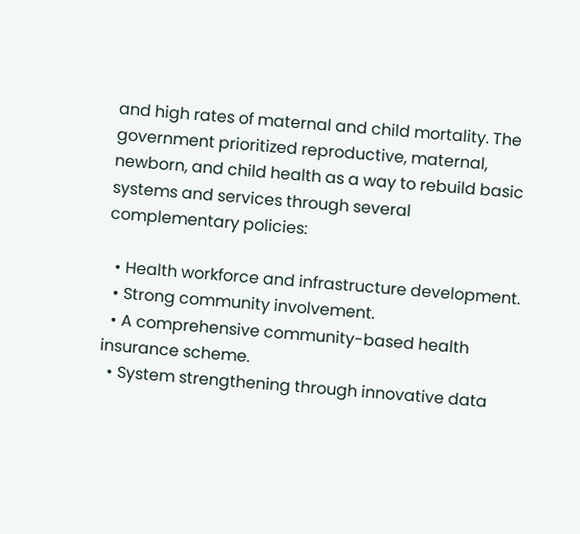and high rates of maternal and child mortality. The government prioritized reproductive, maternal, newborn, and child health as a way to rebuild basic systems and services through several complementary policies:

  • Health workforce and infrastructure development.
  • Strong community involvement.
  • A comprehensive community-based health insurance scheme.
  • System strengthening through innovative data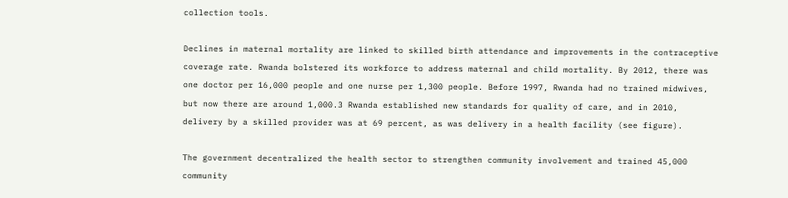collection tools.

Declines in maternal mortality are linked to skilled birth attendance and improvements in the contraceptive coverage rate. Rwanda bolstered its workforce to address maternal and child mortality. By 2012, there was one doctor per 16,000 people and one nurse per 1,300 people. Before 1997, Rwanda had no trained midwives, but now there are around 1,000.3 Rwanda established new standards for quality of care, and in 2010, delivery by a skilled provider was at 69 percent, as was delivery in a health facility (see figure).

The government decentralized the health sector to strengthen community involvement and trained 45,000 community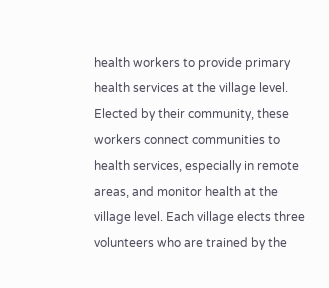health workers to provide primary health services at the village level. Elected by their community, these workers connect communities to health services, especially in remote areas, and monitor health at the village level. Each village elects three volunteers who are trained by the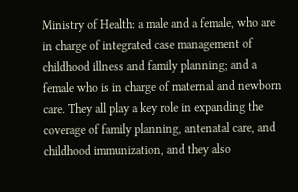Ministry of Health: a male and a female, who are in charge of integrated case management of childhood illness and family planning; and a female who is in charge of maternal and newborn care. They all play a key role in expanding the coverage of family planning, antenatal care, and childhood immunization, and they also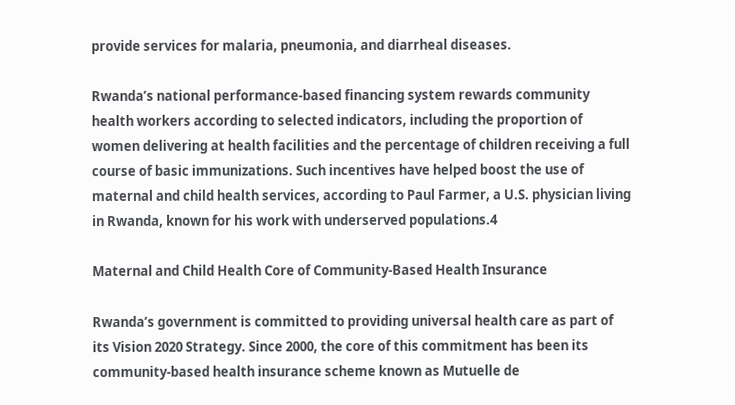provide services for malaria, pneumonia, and diarrheal diseases.

Rwanda’s national performance-based financing system rewards community health workers according to selected indicators, including the proportion of women delivering at health facilities and the percentage of children receiving a full course of basic immunizations. Such incentives have helped boost the use of maternal and child health services, according to Paul Farmer, a U.S. physician living in Rwanda, known for his work with underserved populations.4

Maternal and Child Health Core of Community-Based Health Insurance

Rwanda’s government is committed to providing universal health care as part of its Vision 2020 Strategy. Since 2000, the core of this commitment has been its community-based health insurance scheme known as Mutuelle de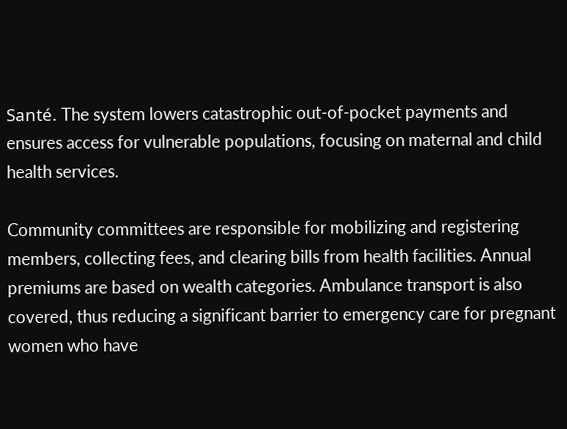Santé. The system lowers catastrophic out-of-pocket payments and ensures access for vulnerable populations, focusing on maternal and child health services.

Community committees are responsible for mobilizing and registering members, collecting fees, and clearing bills from health facilities. Annual premiums are based on wealth categories. Ambulance transport is also covered, thus reducing a significant barrier to emergency care for pregnant women who have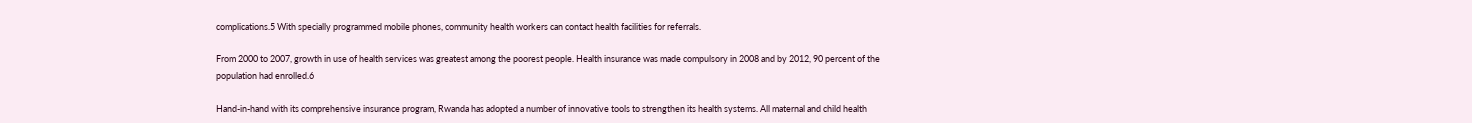complications.5 With specially programmed mobile phones, community health workers can contact health facilities for referrals.

From 2000 to 2007, growth in use of health services was greatest among the poorest people. Health insurance was made compulsory in 2008 and by 2012, 90 percent of the population had enrolled.6

Hand-in-hand with its comprehensive insurance program, Rwanda has adopted a number of innovative tools to strengthen its health systems. All maternal and child health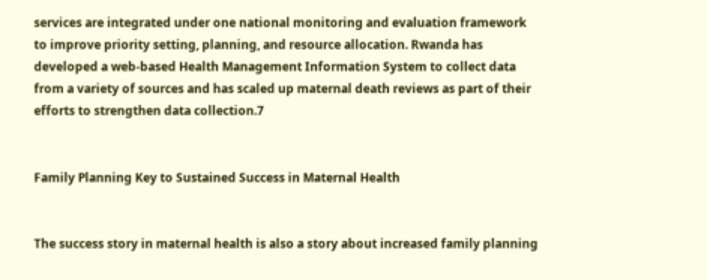services are integrated under one national monitoring and evaluation framework to improve priority setting, planning, and resource allocation. Rwanda has developed a web-based Health Management Information System to collect data from a variety of sources and has scaled up maternal death reviews as part of their efforts to strengthen data collection.7


Family Planning Key to Sustained Success in Maternal Health


The success story in maternal health is also a story about increased family planning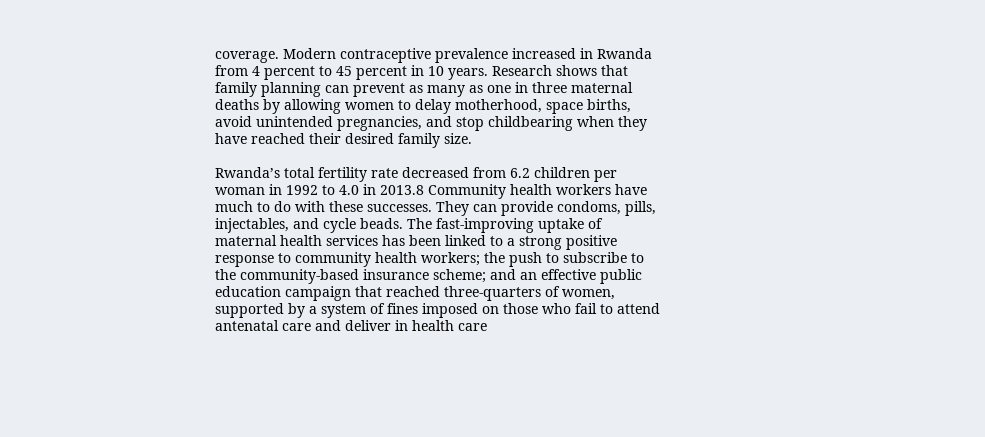coverage. Modern contraceptive prevalence increased in Rwanda from 4 percent to 45 percent in 10 years. Research shows that family planning can prevent as many as one in three maternal deaths by allowing women to delay motherhood, space births, avoid unintended pregnancies, and stop childbearing when they have reached their desired family size.

Rwanda’s total fertility rate decreased from 6.2 children per woman in 1992 to 4.0 in 2013.8 Community health workers have much to do with these successes. They can provide condoms, pills, injectables, and cycle beads. The fast-improving uptake of maternal health services has been linked to a strong positive response to community health workers; the push to subscribe to the community-based insurance scheme; and an effective public education campaign that reached three-quarters of women, supported by a system of fines imposed on those who fail to attend antenatal care and deliver in health care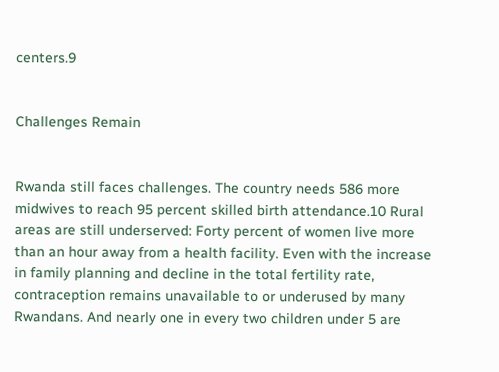centers.9


Challenges Remain


Rwanda still faces challenges. The country needs 586 more midwives to reach 95 percent skilled birth attendance.10 Rural areas are still underserved: Forty percent of women live more than an hour away from a health facility. Even with the increase in family planning and decline in the total fertility rate, contraception remains unavailable to or underused by many Rwandans. And nearly one in every two children under 5 are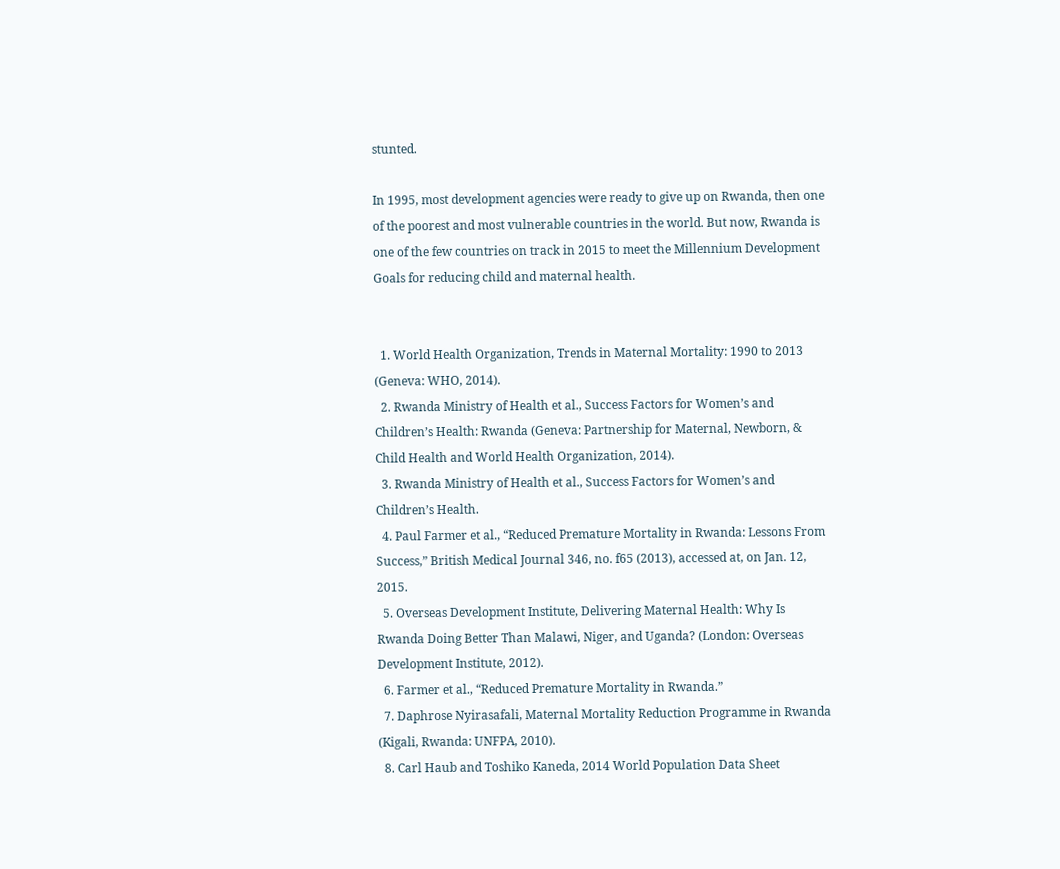stunted.

In 1995, most development agencies were ready to give up on Rwanda, then one of the poorest and most vulnerable countries in the world. But now, Rwanda is one of the few countries on track in 2015 to meet the Millennium Development Goals for reducing child and maternal health.


  1. World Health Organization, Trends in Maternal Mortality: 1990 to 2013 (Geneva: WHO, 2014).
  2. Rwanda Ministry of Health et al., Success Factors for Women’s and Children’s Health: Rwanda (Geneva: Partnership for Maternal, Newborn, & Child Health and World Health Organization, 2014).
  3. Rwanda Ministry of Health et al., Success Factors for Women’s and Children’s Health.
  4. Paul Farmer et al., “Reduced Premature Mortality in Rwanda: Lessons From Success,” British Medical Journal 346, no. f65 (2013), accessed at, on Jan. 12, 2015.
  5. Overseas Development Institute, Delivering Maternal Health: Why Is Rwanda Doing Better Than Malawi, Niger, and Uganda? (London: Overseas Development Institute, 2012).
  6. Farmer et al., “Reduced Premature Mortality in Rwanda.”
  7. Daphrose Nyirasafali, Maternal Mortality Reduction Programme in Rwanda (Kigali, Rwanda: UNFPA, 2010).
  8. Carl Haub and Toshiko Kaneda, 2014 World Population Data Sheet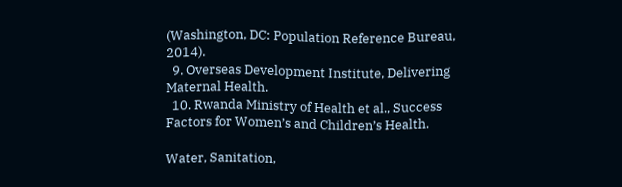(Washington, DC: Population Reference Bureau, 2014).
  9. Overseas Development Institute, Delivering Maternal Health.
  10. Rwanda Ministry of Health et al., Success Factors for Women’s and Children’s Health.

Water, Sanitation,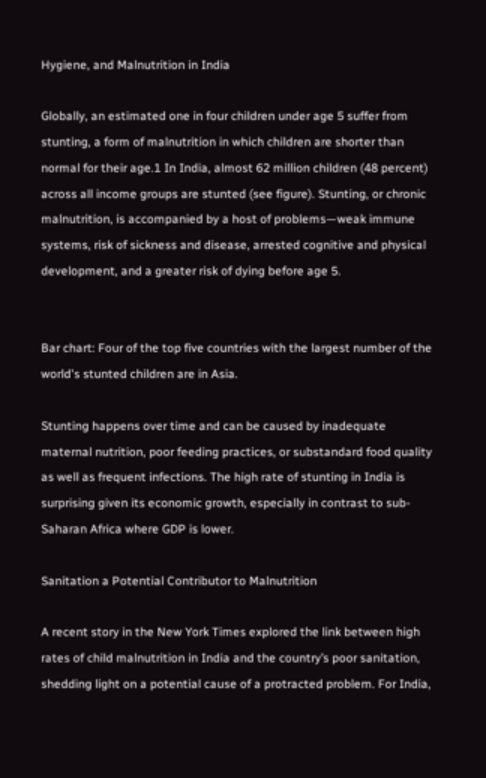Hygiene, and Malnutrition in India

Globally, an estimated one in four children under age 5 suffer from stunting, a form of malnutrition in which children are shorter than normal for their age.1 In India, almost 62 million children (48 percent) across all income groups are stunted (see figure). Stunting, or chronic malnutrition, is accompanied by a host of problems—weak immune systems, risk of sickness and disease, arrested cognitive and physical development, and a greater risk of dying before age 5.


Bar chart: Four of the top five countries with the largest number of the world's stunted children are in Asia.

Stunting happens over time and can be caused by inadequate maternal nutrition, poor feeding practices, or substandard food quality as well as frequent infections. The high rate of stunting in India is surprising given its economic growth, especially in contrast to sub-Saharan Africa where GDP is lower.

Sanitation a Potential Contributor to Malnutrition

A recent story in the New York Times explored the link between high rates of child malnutrition in India and the country’s poor sanitation, shedding light on a potential cause of a protracted problem. For India,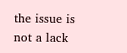the issue is not a lack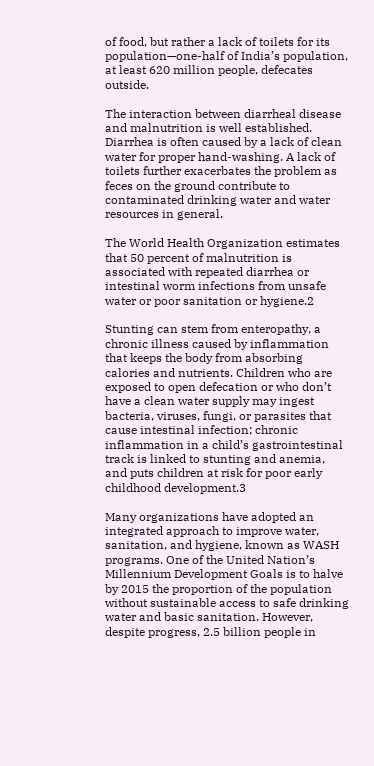of food, but rather a lack of toilets for its population—one-half of India’s population, at least 620 million people, defecates outside.

The interaction between diarrheal disease and malnutrition is well established. Diarrhea is often caused by a lack of clean water for proper hand-washing. A lack of toilets further exacerbates the problem as feces on the ground contribute to contaminated drinking water and water resources in general.

The World Health Organization estimates that 50 percent of malnutrition is associated with repeated diarrhea or intestinal worm infections from unsafe water or poor sanitation or hygiene.2

Stunting can stem from enteropathy, a chronic illness caused by inflammation that keeps the body from absorbing calories and nutrients. Children who are exposed to open defecation or who don’t have a clean water supply may ingest bacteria, viruses, fungi, or parasites that cause intestinal infection; chronic inflammation in a child’s gastrointestinal track is linked to stunting and anemia, and puts children at risk for poor early childhood development.3

Many organizations have adopted an integrated approach to improve water, sanitation, and hygiene, known as WASH programs. One of the United Nation’s Millennium Development Goals is to halve by 2015 the proportion of the population without sustainable access to safe drinking water and basic sanitation. However, despite progress, 2.5 billion people in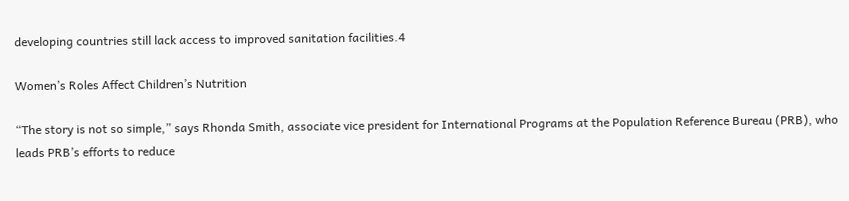developing countries still lack access to improved sanitation facilities.4

Women’s Roles Affect Children’s Nutrition

“The story is not so simple,” says Rhonda Smith, associate vice president for International Programs at the Population Reference Bureau (PRB), who leads PRB’s efforts to reduce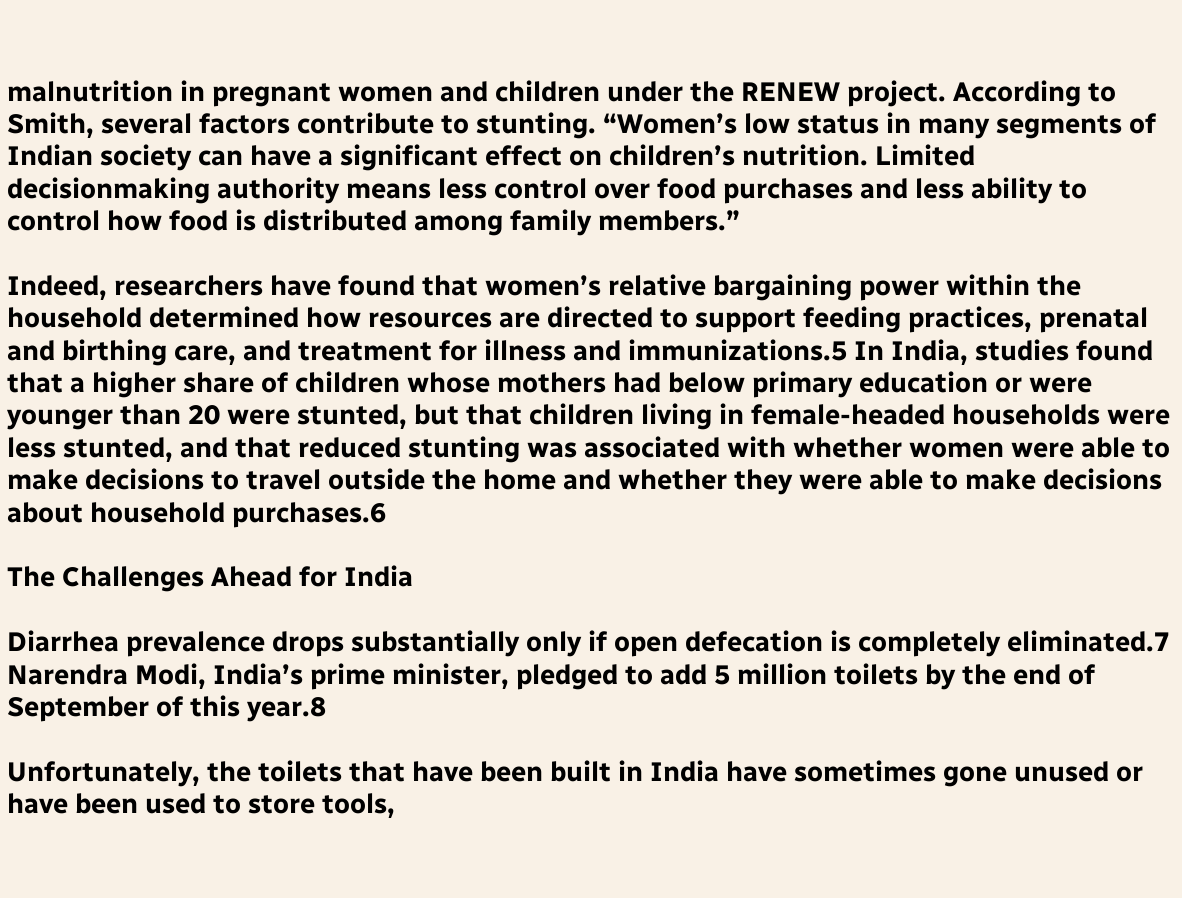malnutrition in pregnant women and children under the RENEW project. According to Smith, several factors contribute to stunting. “Women’s low status in many segments of Indian society can have a significant effect on children’s nutrition. Limited decisionmaking authority means less control over food purchases and less ability to control how food is distributed among family members.”

Indeed, researchers have found that women’s relative bargaining power within the household determined how resources are directed to support feeding practices, prenatal and birthing care, and treatment for illness and immunizations.5 In India, studies found that a higher share of children whose mothers had below primary education or were younger than 20 were stunted, but that children living in female-headed households were less stunted, and that reduced stunting was associated with whether women were able to make decisions to travel outside the home and whether they were able to make decisions about household purchases.6

The Challenges Ahead for India

Diarrhea prevalence drops substantially only if open defecation is completely eliminated.7 Narendra Modi, India’s prime minister, pledged to add 5 million toilets by the end of September of this year.8

Unfortunately, the toilets that have been built in India have sometimes gone unused or have been used to store tools,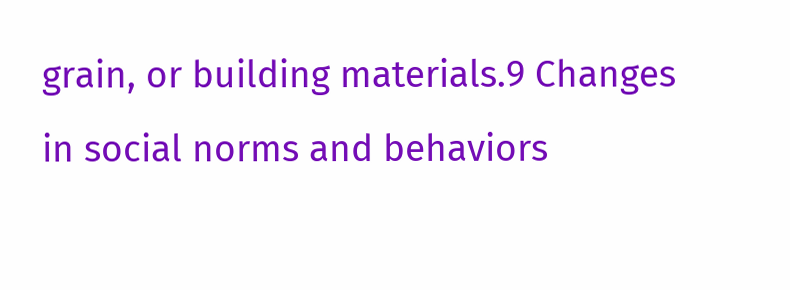grain, or building materials.9 Changes in social norms and behaviors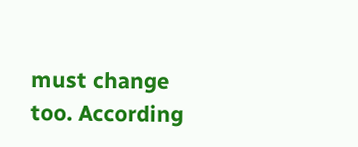must change too. According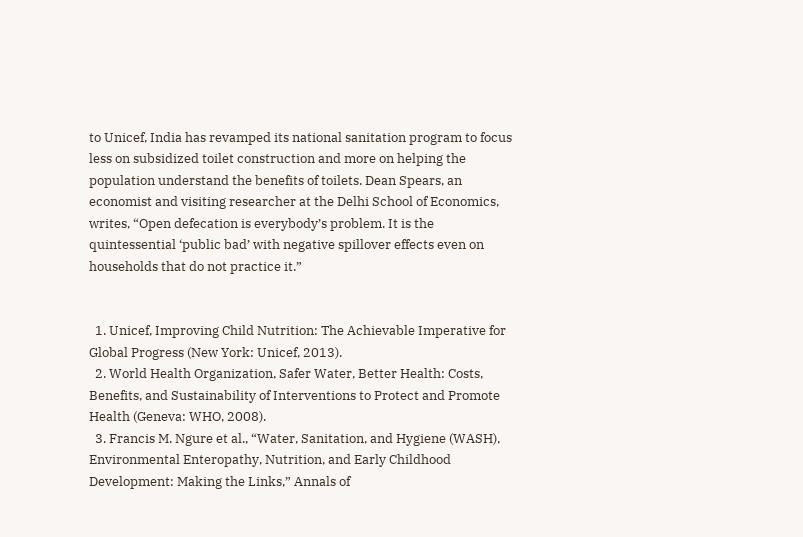to Unicef, India has revamped its national sanitation program to focus less on subsidized toilet construction and more on helping the population understand the benefits of toilets. Dean Spears, an economist and visiting researcher at the Delhi School of Economics, writes, “Open defecation is everybody’s problem. It is the quintessential ‘public bad’ with negative spillover effects even on households that do not practice it.”


  1. Unicef, Improving Child Nutrition: The Achievable Imperative for Global Progress (New York: Unicef, 2013).
  2. World Health Organization, Safer Water, Better Health: Costs, Benefits, and Sustainability of Interventions to Protect and Promote Health (Geneva: WHO, 2008).
  3. Francis M. Ngure et al., “Water, Sanitation, and Hygiene (WASH), Environmental Enteropathy, Nutrition, and Early Childhood Development: Making the Links,” Annals of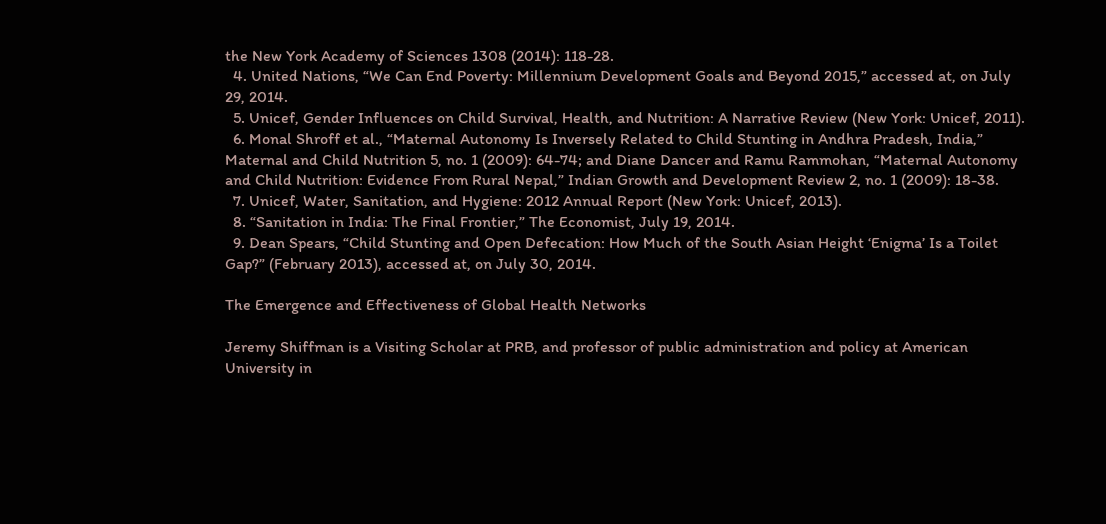the New York Academy of Sciences 1308 (2014): 118-28.
  4. United Nations, “We Can End Poverty: Millennium Development Goals and Beyond 2015,” accessed at, on July 29, 2014.
  5. Unicef, Gender Influences on Child Survival, Health, and Nutrition: A Narrative Review (New York: Unicef, 2011).
  6. Monal Shroff et al., “Maternal Autonomy Is Inversely Related to Child Stunting in Andhra Pradesh, India,” Maternal and Child Nutrition 5, no. 1 (2009): 64-74; and Diane Dancer and Ramu Rammohan, “Maternal Autonomy and Child Nutrition: Evidence From Rural Nepal,” Indian Growth and Development Review 2, no. 1 (2009): 18-38.
  7. Unicef, Water, Sanitation, and Hygiene: 2012 Annual Report (New York: Unicef, 2013).
  8. “Sanitation in India: The Final Frontier,” The Economist, July 19, 2014.
  9. Dean Spears, “Child Stunting and Open Defecation: How Much of the South Asian Height ‘Enigma’ Is a Toilet Gap?” (February 2013), accessed at, on July 30, 2014.

The Emergence and Effectiveness of Global Health Networks

Jeremy Shiffman is a Visiting Scholar at PRB, and professor of public administration and policy at American University in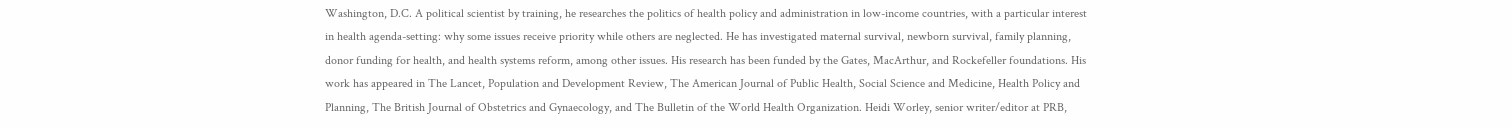Washington, D.C. A political scientist by training, he researches the politics of health policy and administration in low-income countries, with a particular interest in health agenda-setting: why some issues receive priority while others are neglected. He has investigated maternal survival, newborn survival, family planning, donor funding for health, and health systems reform, among other issues. His research has been funded by the Gates, MacArthur, and Rockefeller foundations. His work has appeared in The Lancet, Population and Development Review, The American Journal of Public Health, Social Science and Medicine, Health Policy and Planning, The British Journal of Obstetrics and Gynaecology, and The Bulletin of the World Health Organization. Heidi Worley, senior writer/editor at PRB,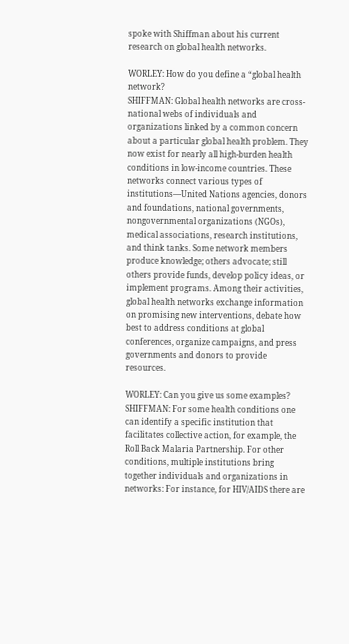spoke with Shiffman about his current research on global health networks.

WORLEY: How do you define a “global health network?
SHIFFMAN: Global health networks are cross-national webs of individuals and organizations linked by a common concern about a particular global health problem. They now exist for nearly all high-burden health conditions in low-income countries. These networks connect various types of institutions—United Nations agencies, donors and foundations, national governments, nongovernmental organizations (NGOs), medical associations, research institutions, and think tanks. Some network members produce knowledge; others advocate; still others provide funds, develop policy ideas, or implement programs. Among their activities, global health networks exchange information on promising new interventions, debate how best to address conditions at global conferences, organize campaigns, and press governments and donors to provide resources.

WORLEY: Can you give us some examples?
SHIFFMAN: For some health conditions one can identify a specific institution that facilitates collective action, for example, the Roll Back Malaria Partnership. For other conditions, multiple institutions bring together individuals and organizations in networks: For instance, for HIV/AIDS there are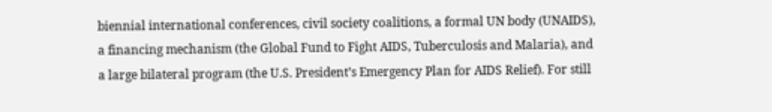biennial international conferences, civil society coalitions, a formal UN body (UNAIDS), a financing mechanism (the Global Fund to Fight AIDS, Tuberculosis and Malaria), and a large bilateral program (the U.S. President’s Emergency Plan for AIDS Relief). For still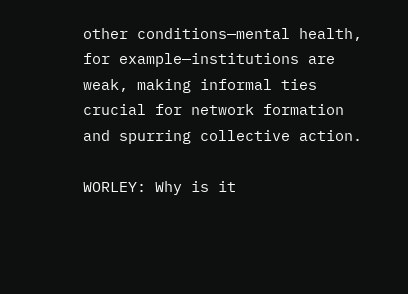other conditions—mental health, for example—institutions are weak, making informal ties crucial for network formation and spurring collective action.

WORLEY: Why is it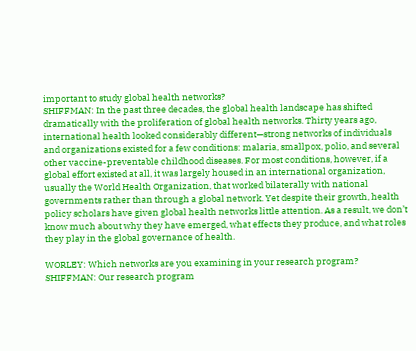important to study global health networks?
SHIFFMAN: In the past three decades, the global health landscape has shifted dramatically with the proliferation of global health networks. Thirty years ago, international health looked considerably different—strong networks of individuals and organizations existed for a few conditions: malaria, smallpox, polio, and several other vaccine-preventable childhood diseases. For most conditions, however, if a global effort existed at all, it was largely housed in an international organization, usually the World Health Organization, that worked bilaterally with national governments rather than through a global network. Yet despite their growth, health policy scholars have given global health networks little attention. As a result, we don’t know much about why they have emerged, what effects they produce, and what roles they play in the global governance of health.

WORLEY: Which networks are you examining in your research program?
SHIFFMAN: Our research program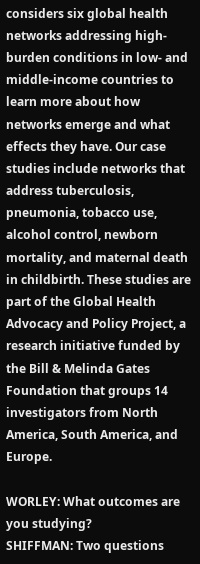considers six global health networks addressing high-burden conditions in low- and middle-income countries to learn more about how networks emerge and what effects they have. Our case studies include networks that address tuberculosis, pneumonia, tobacco use, alcohol control, newborn mortality, and maternal death in childbirth. These studies are part of the Global Health Advocacy and Policy Project, a research initiative funded by the Bill & Melinda Gates Foundation that groups 14 investigators from North America, South America, and Europe.

WORLEY: What outcomes are you studying?
SHIFFMAN: Two questions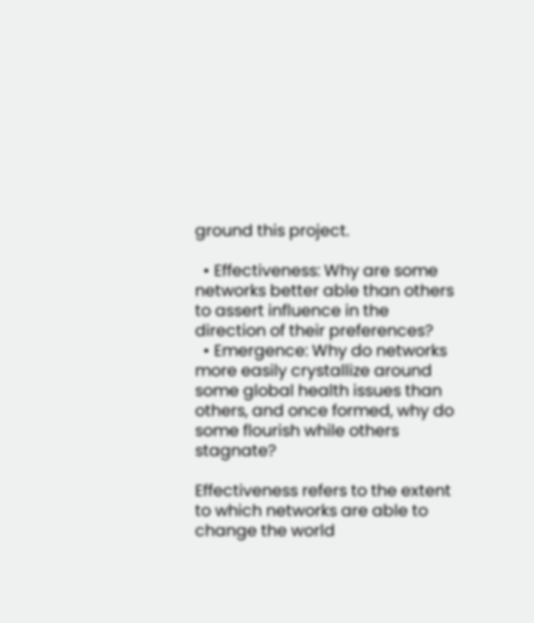ground this project.

  • Effectiveness: Why are some networks better able than others to assert influence in the direction of their preferences?
  • Emergence: Why do networks more easily crystallize around some global health issues than others, and once formed, why do some flourish while others stagnate?

Effectiveness refers to the extent to which networks are able to change the world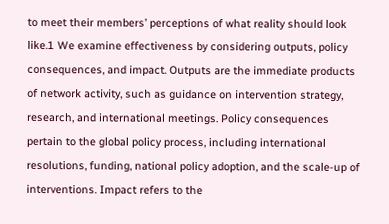to meet their members’ perceptions of what reality should look like.1 We examine effectiveness by considering outputs, policy consequences, and impact. Outputs are the immediate products of network activity, such as guidance on intervention strategy, research, and international meetings. Policy consequences pertain to the global policy process, including international resolutions, funding, national policy adoption, and the scale-up of interventions. Impact refers to the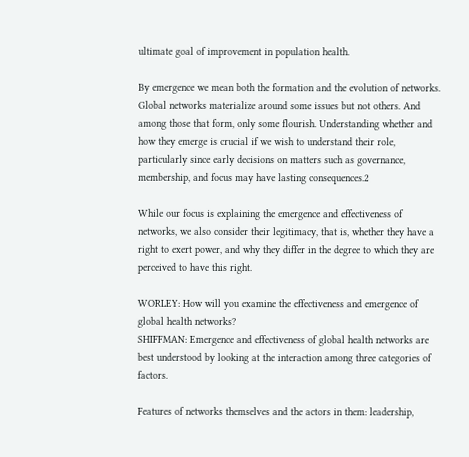ultimate goal of improvement in population health.

By emergence we mean both the formation and the evolution of networks. Global networks materialize around some issues but not others. And among those that form, only some flourish. Understanding whether and how they emerge is crucial if we wish to understand their role, particularly since early decisions on matters such as governance, membership, and focus may have lasting consequences.2

While our focus is explaining the emergence and effectiveness of networks, we also consider their legitimacy, that is, whether they have a right to exert power, and why they differ in the degree to which they are perceived to have this right.

WORLEY: How will you examine the effectiveness and emergence of global health networks?
SHIFFMAN: Emergence and effectiveness of global health networks are best understood by looking at the interaction among three categories of factors.

Features of networks themselves and the actors in them: leadership,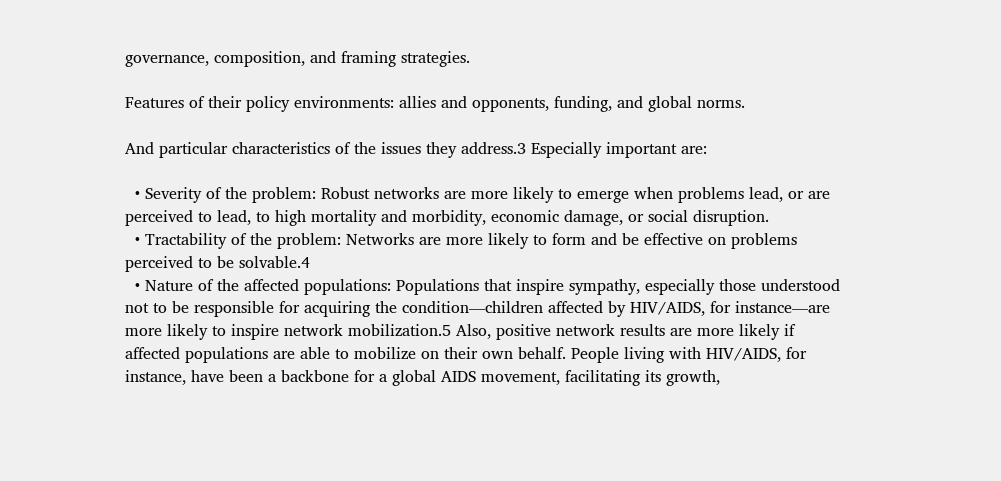governance, composition, and framing strategies.

Features of their policy environments: allies and opponents, funding, and global norms.

And particular characteristics of the issues they address.3 Especially important are:

  • Severity of the problem: Robust networks are more likely to emerge when problems lead, or are perceived to lead, to high mortality and morbidity, economic damage, or social disruption.
  • Tractability of the problem: Networks are more likely to form and be effective on problems perceived to be solvable.4
  • Nature of the affected populations: Populations that inspire sympathy, especially those understood not to be responsible for acquiring the condition—children affected by HIV/AIDS, for instance—are more likely to inspire network mobilization.5 Also, positive network results are more likely if affected populations are able to mobilize on their own behalf. People living with HIV/AIDS, for instance, have been a backbone for a global AIDS movement, facilitating its growth,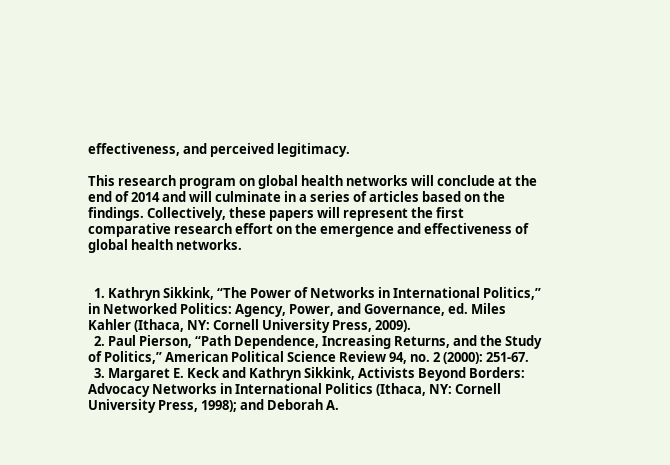effectiveness, and perceived legitimacy.

This research program on global health networks will conclude at the end of 2014 and will culminate in a series of articles based on the findings. Collectively, these papers will represent the first comparative research effort on the emergence and effectiveness of global health networks.


  1. Kathryn Sikkink, “The Power of Networks in International Politics,” in Networked Politics: Agency, Power, and Governance, ed. Miles Kahler (Ithaca, NY: Cornell University Press, 2009).
  2. Paul Pierson, “Path Dependence, Increasing Returns, and the Study of Politics,” American Political Science Review 94, no. 2 (2000): 251-67.
  3. Margaret E. Keck and Kathryn Sikkink, Activists Beyond Borders: Advocacy Networks in International Politics (Ithaca, NY: Cornell University Press, 1998); and Deborah A.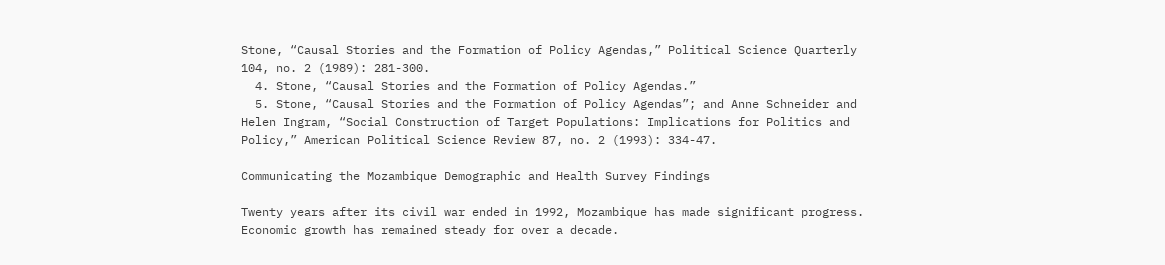Stone, “Causal Stories and the Formation of Policy Agendas,” Political Science Quarterly 104, no. 2 (1989): 281-300.
  4. Stone, “Causal Stories and the Formation of Policy Agendas.”
  5. Stone, “Causal Stories and the Formation of Policy Agendas”; and Anne Schneider and Helen Ingram, “Social Construction of Target Populations: Implications for Politics and Policy,” American Political Science Review 87, no. 2 (1993): 334-47.

Communicating the Mozambique Demographic and Health Survey Findings

Twenty years after its civil war ended in 1992, Mozambique has made significant progress. Economic growth has remained steady for over a decade.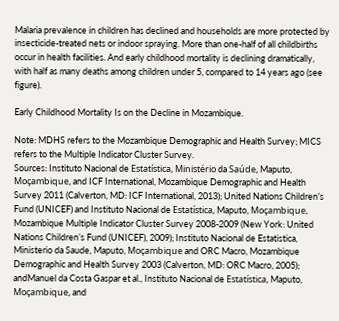Malaria prevalence in children has declined and households are more protected by insecticide-treated nets or indoor spraying. More than one-half of all childbirths occur in health facilities. And early childhood mortality is declining dramatically, with half as many deaths among children under 5, compared to 14 years ago (see figure).

Early Childhood Mortality Is on the Decline in Mozambique.

Note: MDHS refers to the Mozambique Demographic and Health Survey; MICS refers to the Multiple Indicator Cluster Survey.
Sources: Instituto Nacional de Estatística, Ministério da Saúde, Maputo, Moçambique, and ICF International, Mozambique Demographic and Health Survey 2011 (Calverton, MD: ICF International, 2013); United Nations Children’s Fund (UNICEF) and Instituto Nacional de Estatística, Maputo, Moçambique, Mozambique Multiple Indicator Cluster Survey 2008-2009 (New York: United Nations Children’s Fund (UNICEF), 2009); Instituto Nacional de Estatistica, Ministerio da Saude, Maputo, Moçambique and ORC Macro, Mozambique Demographic and Health Survey 2003 (Calverton, MD: ORC Macro, 2005); andManuel da Costa Gaspar et al., Instituto Nacional de Estatística, Maputo, Moçambique, and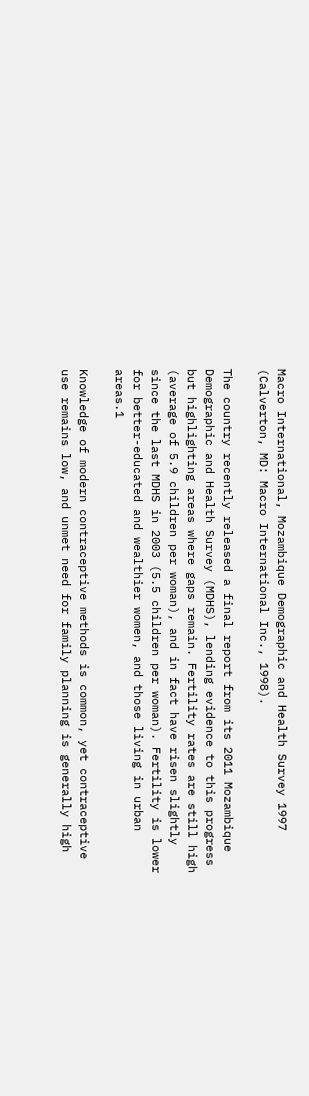Macro International, Mozambique Demographic and Health Survey 1997 (Calverton, MD: Macro International Inc., 1998).

The country recently released a final report from its 2011 Mozambique Demographic and Health Survey (MDHS), lending evidence to this progress but highlighting areas where gaps remain. Fertility rates are still high (average of 5.9 children per woman), and in fact have risen slightly since the last MDHS in 2003 (5.5 children per woman). Fertility is lower for better-educated and wealthier women, and those living in urban areas.1

Knowledge of modern contraceptive methods is common, yet contraceptive use remains low, and unmet need for family planning is generally high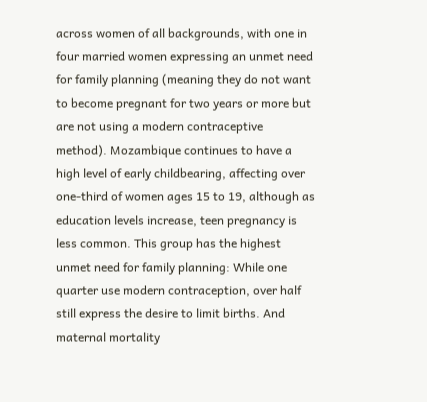across women of all backgrounds, with one in four married women expressing an unmet need for family planning (meaning they do not want to become pregnant for two years or more but are not using a modern contraceptive method). Mozambique continues to have a high level of early childbearing, affecting over one-third of women ages 15 to 19, although as education levels increase, teen pregnancy is less common. This group has the highest unmet need for family planning: While one quarter use modern contraception, over half still express the desire to limit births. And maternal mortality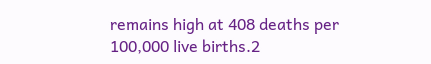remains high at 408 deaths per 100,000 live births.2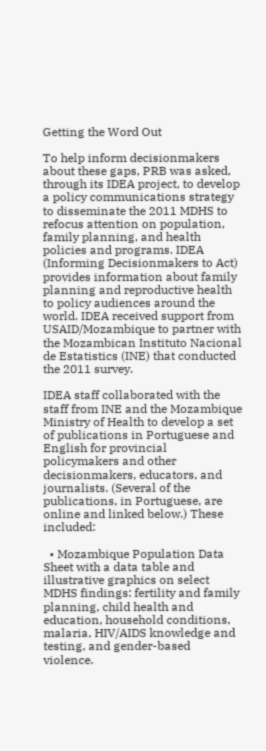Getting the Word Out

To help inform decisionmakers about these gaps, PRB was asked, through its IDEA project, to develop a policy communications strategy to disseminate the 2011 MDHS to refocus attention on population, family planning, and health policies and programs. IDEA (Informing Decisionmakers to Act) provides information about family planning and reproductive health to policy audiences around the world. IDEA received support from USAID/Mozambique to partner with the Mozambican Instituto Nacional de Estatistics (INE) that conducted the 2011 survey.

IDEA staff collaborated with the staff from INE and the Mozambique Ministry of Health to develop a set of publications in Portuguese and English for provincial policymakers and other decisionmakers, educators, and journalists. (Several of the publications, in Portuguese, are online and linked below.) These included:

  • Mozambique Population Data Sheet with a data table and illustrative graphics on select MDHS findings: fertility and family planning, child health and education, household conditions, malaria, HIV/AIDS knowledge and testing, and gender-based violence.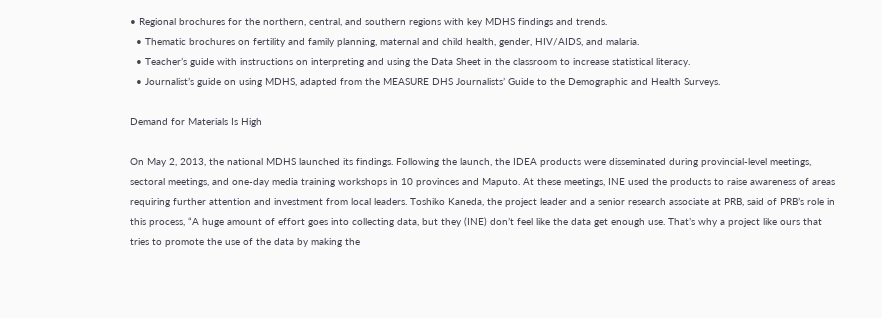• Regional brochures for the northern, central, and southern regions with key MDHS findings and trends.
  • Thematic brochures on fertility and family planning, maternal and child health, gender, HIV/AIDS, and malaria.
  • Teacher’s guide with instructions on interpreting and using the Data Sheet in the classroom to increase statistical literacy.
  • Journalist’s guide on using MDHS, adapted from the MEASURE DHS Journalists’ Guide to the Demographic and Health Surveys.

Demand for Materials Is High

On May 2, 2013, the national MDHS launched its findings. Following the launch, the IDEA products were disseminated during provincial-level meetings, sectoral meetings, and one-day media training workshops in 10 provinces and Maputo. At these meetings, INE used the products to raise awareness of areas requiring further attention and investment from local leaders. Toshiko Kaneda, the project leader and a senior research associate at PRB, said of PRB’s role in this process, “A huge amount of effort goes into collecting data, but they (INE) don’t feel like the data get enough use. That’s why a project like ours that tries to promote the use of the data by making the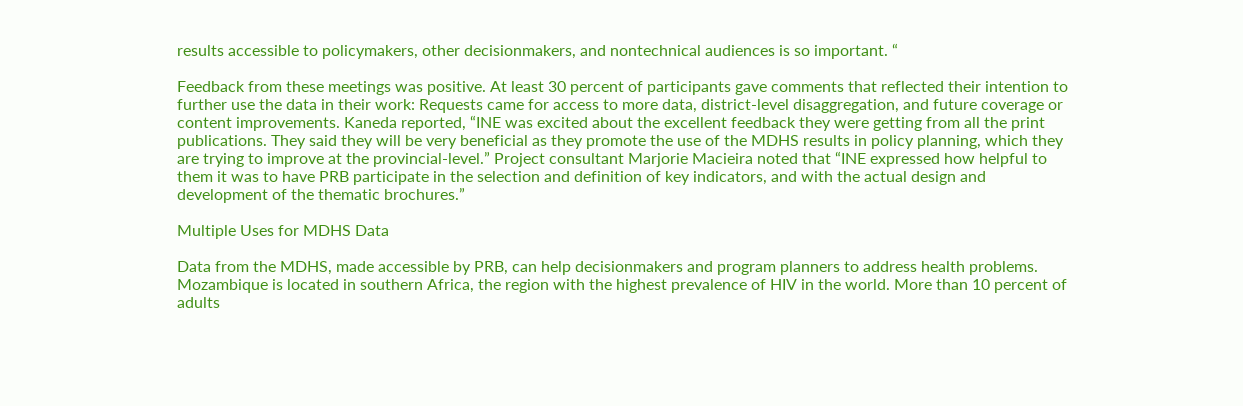results accessible to policymakers, other decisionmakers, and nontechnical audiences is so important. “

Feedback from these meetings was positive. At least 30 percent of participants gave comments that reflected their intention to further use the data in their work: Requests came for access to more data, district-level disaggregation, and future coverage or content improvements. Kaneda reported, “INE was excited about the excellent feedback they were getting from all the print publications. They said they will be very beneficial as they promote the use of the MDHS results in policy planning, which they are trying to improve at the provincial-level.” Project consultant Marjorie Macieira noted that “INE expressed how helpful to them it was to have PRB participate in the selection and definition of key indicators, and with the actual design and development of the thematic brochures.”

Multiple Uses for MDHS Data

Data from the MDHS, made accessible by PRB, can help decisionmakers and program planners to address health problems. Mozambique is located in southern Africa, the region with the highest prevalence of HIV in the world. More than 10 percent of adults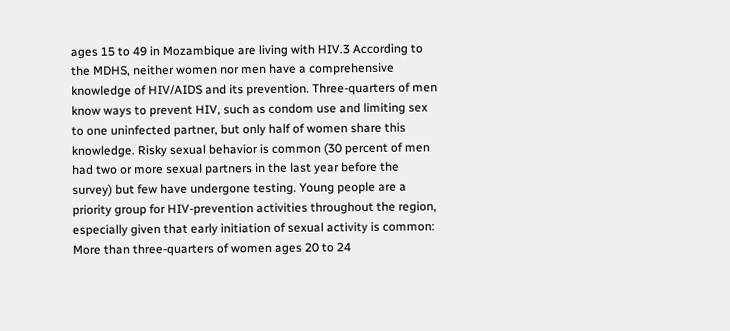ages 15 to 49 in Mozambique are living with HIV.3 According to the MDHS, neither women nor men have a comprehensive knowledge of HIV/AIDS and its prevention. Three-quarters of men know ways to prevent HIV, such as condom use and limiting sex to one uninfected partner, but only half of women share this knowledge. Risky sexual behavior is common (30 percent of men had two or more sexual partners in the last year before the survey) but few have undergone testing. Young people are a priority group for HIV-prevention activities throughout the region, especially given that early initiation of sexual activity is common: More than three-quarters of women ages 20 to 24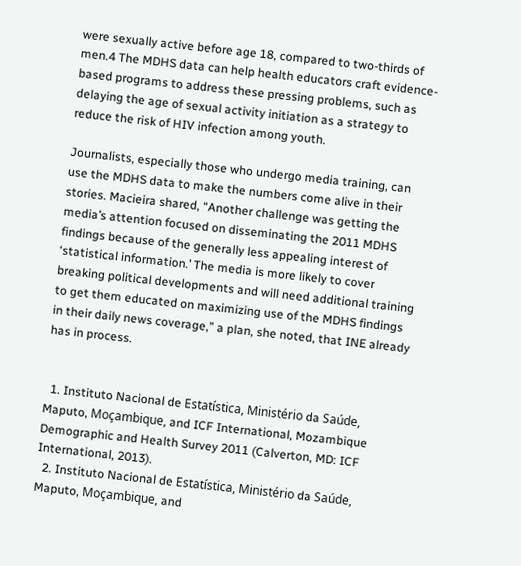were sexually active before age 18, compared to two-thirds of men.4 The MDHS data can help health educators craft evidence-based programs to address these pressing problems, such as delaying the age of sexual activity initiation as a strategy to reduce the risk of HIV infection among youth.

Journalists, especially those who undergo media training, can use the MDHS data to make the numbers come alive in their stories. Macieira shared, “Another challenge was getting the media’s attention focused on disseminating the 2011 MDHS findings because of the generally less appealing interest of ‘statistical information.’ The media is more likely to cover breaking political developments and will need additional training to get them educated on maximizing use of the MDHS findings in their daily news coverage,” a plan, she noted, that INE already has in process.


  1. Instituto Nacional de Estatística, Ministério da Saúde, Maputo, Moçambique, and ICF International, Mozambique Demographic and Health Survey 2011 (Calverton, MD: ICF International, 2013).
  2. Instituto Nacional de Estatística, Ministério da Saúde, Maputo, Moçambique, and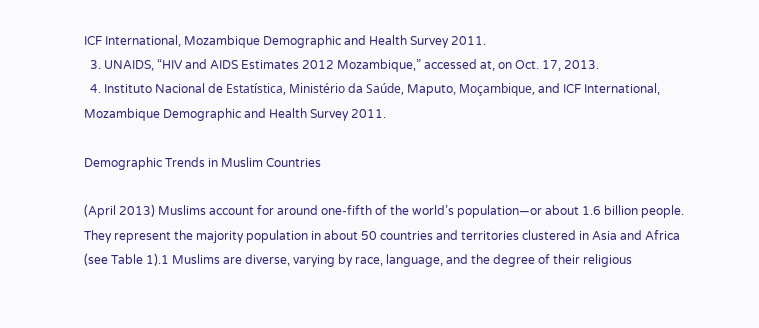ICF International, Mozambique Demographic and Health Survey 2011.
  3. UNAIDS, “HIV and AIDS Estimates 2012 Mozambique,” accessed at, on Oct. 17, 2013.
  4. Instituto Nacional de Estatística, Ministério da Saúde, Maputo, Moçambique, and ICF International, Mozambique Demographic and Health Survey 2011.

Demographic Trends in Muslim Countries

(April 2013) Muslims account for around one-fifth of the world’s population—or about 1.6 billion people. They represent the majority population in about 50 countries and territories clustered in Asia and Africa (see Table 1).1 Muslims are diverse, varying by race, language, and the degree of their religious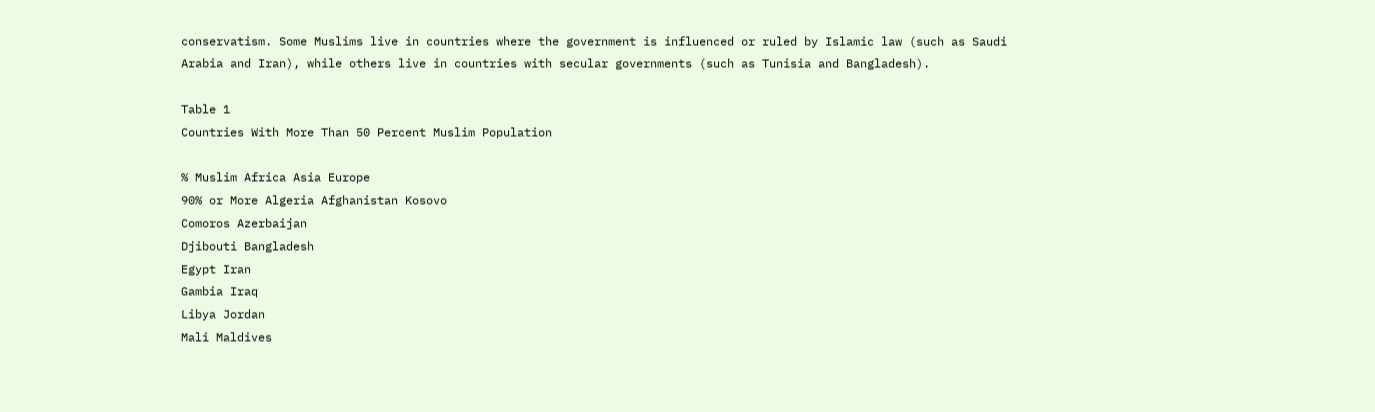conservatism. Some Muslims live in countries where the government is influenced or ruled by Islamic law (such as Saudi Arabia and Iran), while others live in countries with secular governments (such as Tunisia and Bangladesh).

Table 1
Countries With More Than 50 Percent Muslim Population

% Muslim Africa Asia Europe
90% or More Algeria Afghanistan Kosovo
Comoros Azerbaijan
Djibouti Bangladesh
Egypt Iran
Gambia Iraq
Libya Jordan
Mali Maldives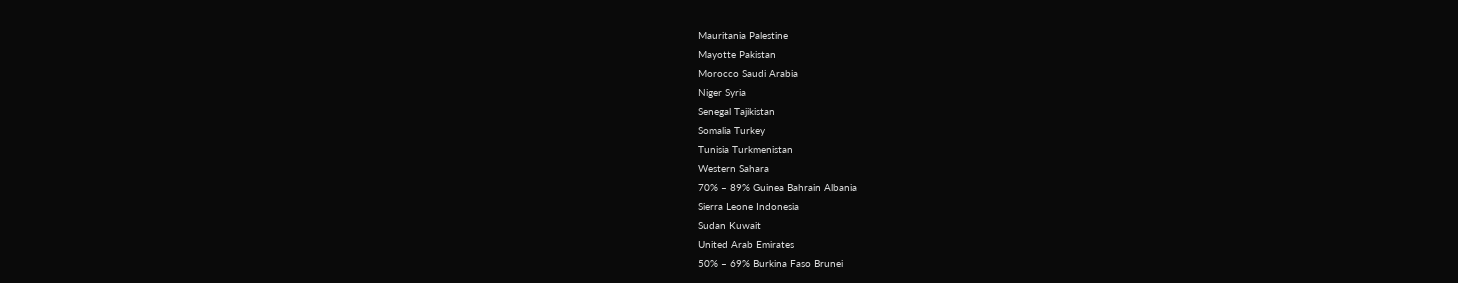Mauritania Palestine
Mayotte Pakistan
Morocco Saudi Arabia
Niger Syria
Senegal Tajikistan
Somalia Turkey
Tunisia Turkmenistan
Western Sahara
70% – 89% Guinea Bahrain Albania
Sierra Leone Indonesia
Sudan Kuwait
United Arab Emirates
50% – 69% Burkina Faso Brunei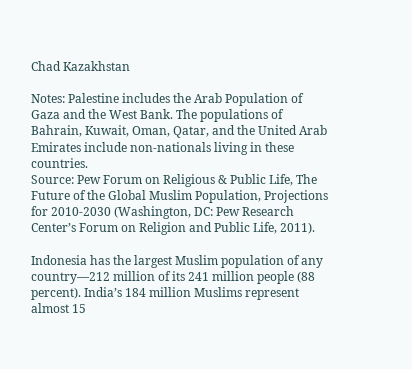Chad Kazakhstan

Notes: Palestine includes the Arab Population of Gaza and the West Bank. The populations of Bahrain, Kuwait, Oman, Qatar, and the United Arab Emirates include non-nationals living in these countries.
Source: Pew Forum on Religious & Public Life, The Future of the Global Muslim Population, Projections for 2010-2030 (Washington, DC: Pew Research Center’s Forum on Religion and Public Life, 2011).

Indonesia has the largest Muslim population of any country—212 million of its 241 million people (88 percent). India’s 184 million Muslims represent almost 15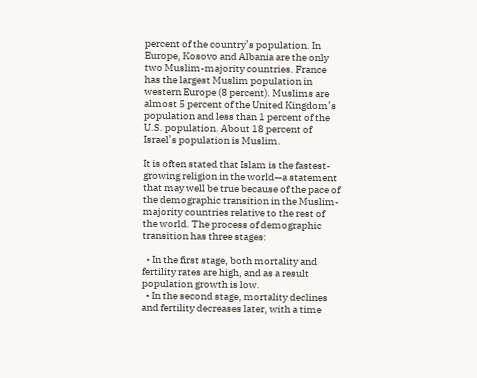percent of the country’s population. In Europe, Kosovo and Albania are the only two Muslim-majority countries. France has the largest Muslim population in western Europe (8 percent). Muslims are almost 5 percent of the United Kingdom’s population and less than 1 percent of the U.S. population. About 18 percent of Israel’s population is Muslim.

It is often stated that Islam is the fastest-growing religion in the world—a statement that may well be true because of the pace of the demographic transition in the Muslim-majority countries relative to the rest of the world. The process of demographic transition has three stages:

  • In the first stage, both mortality and fertility rates are high, and as a result population growth is low.
  • In the second stage, mortality declines and fertility decreases later, with a time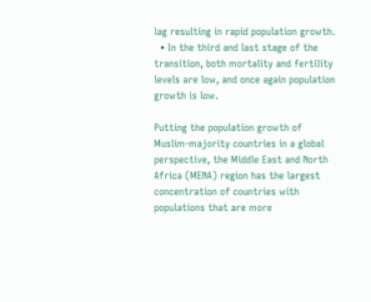lag resulting in rapid population growth.
  • In the third and last stage of the transition, both mortality and fertility levels are low, and once again population growth is low.

Putting the population growth of Muslim-majority countries in a global perspective, the Middle East and North Africa (MENA) region has the largest concentration of countries with populations that are more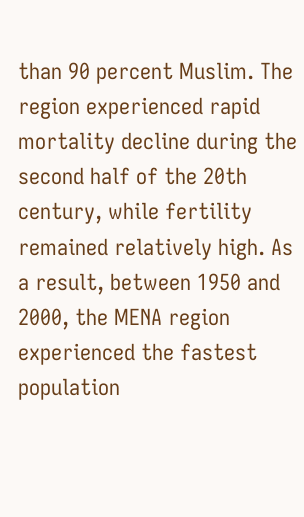than 90 percent Muslim. The region experienced rapid mortality decline during the second half of the 20th century, while fertility remained relatively high. As a result, between 1950 and 2000, the MENA region experienced the fastest population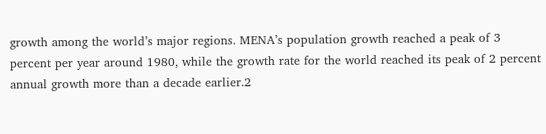growth among the world’s major regions. MENA’s population growth reached a peak of 3 percent per year around 1980, while the growth rate for the world reached its peak of 2 percent annual growth more than a decade earlier.2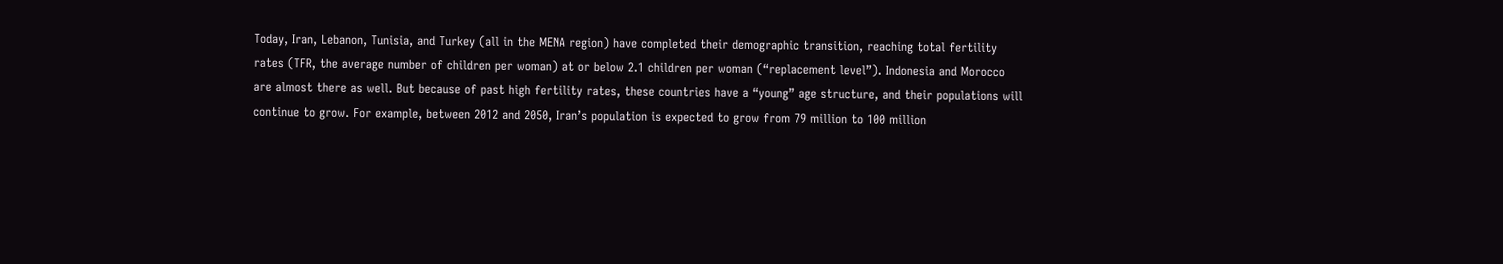Today, Iran, Lebanon, Tunisia, and Turkey (all in the MENA region) have completed their demographic transition, reaching total fertility rates (TFR, the average number of children per woman) at or below 2.1 children per woman (“replacement level”). Indonesia and Morocco are almost there as well. But because of past high fertility rates, these countries have a “young” age structure, and their populations will continue to grow. For example, between 2012 and 2050, Iran’s population is expected to grow from 79 million to 100 million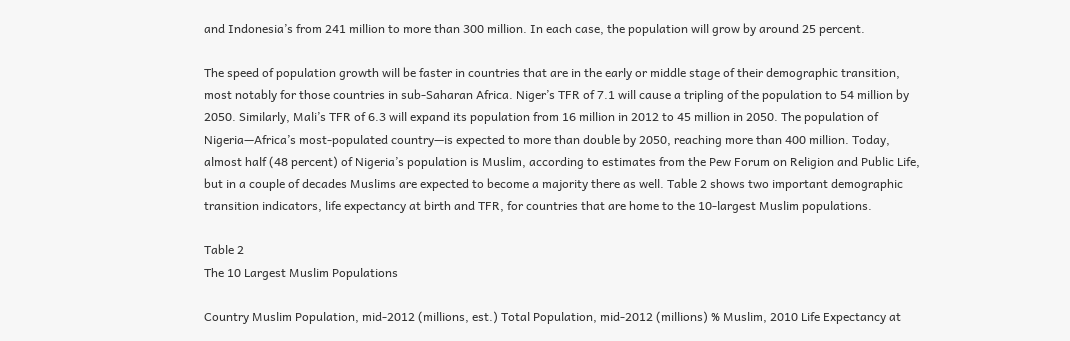and Indonesia’s from 241 million to more than 300 million. In each case, the population will grow by around 25 percent.

The speed of population growth will be faster in countries that are in the early or middle stage of their demographic transition, most notably for those countries in sub-Saharan Africa. Niger’s TFR of 7.1 will cause a tripling of the population to 54 million by 2050. Similarly, Mali’s TFR of 6.3 will expand its population from 16 million in 2012 to 45 million in 2050. The population of Nigeria—Africa’s most-populated country—is expected to more than double by 2050, reaching more than 400 million. Today, almost half (48 percent) of Nigeria’s population is Muslim, according to estimates from the Pew Forum on Religion and Public Life, but in a couple of decades Muslims are expected to become a majority there as well. Table 2 shows two important demographic transition indicators, life expectancy at birth and TFR, for countries that are home to the 10-largest Muslim populations.

Table 2
The 10 Largest Muslim Populations

Country Muslim Population, mid-2012 (millions, est.) Total Population, mid-2012 (millions) % Muslim, 2010 Life Expectancy at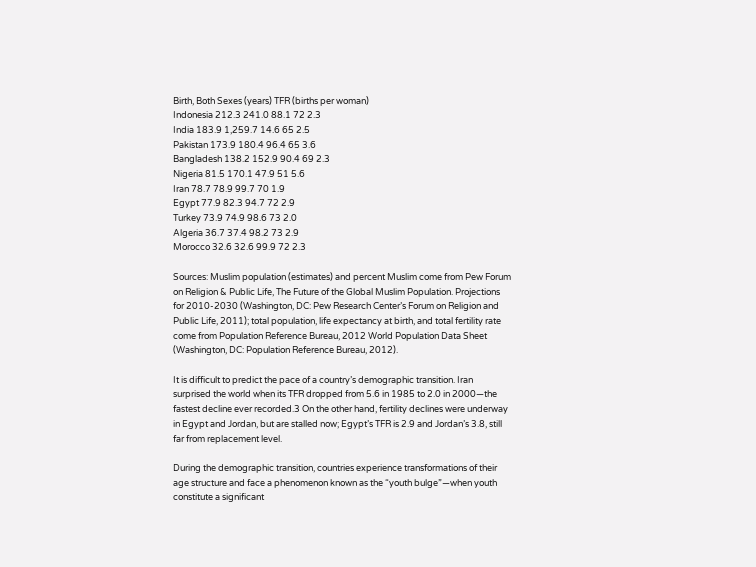Birth, Both Sexes (years) TFR (births per woman)
Indonesia 212.3 241.0 88.1 72 2.3
India 183.9 1,259.7 14.6 65 2.5
Pakistan 173.9 180.4 96.4 65 3.6
Bangladesh 138.2 152.9 90.4 69 2.3
Nigeria 81.5 170.1 47.9 51 5.6
Iran 78.7 78.9 99.7 70 1.9
Egypt 77.9 82.3 94.7 72 2.9
Turkey 73.9 74.9 98.6 73 2.0
Algeria 36.7 37.4 98.2 73 2.9
Morocco 32.6 32.6 99.9 72 2.3

Sources: Muslim population (estimates) and percent Muslim come from Pew Forum on Religion & Public Life, The Future of the Global Muslim Population. Projections for 2010-2030 (Washington, DC: Pew Research Center’s Forum on Religion and Public Life, 2011); total population, life expectancy at birth, and total fertility rate come from Population Reference Bureau, 2012 World Population Data Sheet (Washington, DC: Population Reference Bureau, 2012).

It is difficult to predict the pace of a country’s demographic transition. Iran surprised the world when its TFR dropped from 5.6 in 1985 to 2.0 in 2000—the fastest decline ever recorded.3 On the other hand, fertility declines were underway in Egypt and Jordan, but are stalled now; Egypt’s TFR is 2.9 and Jordan’s 3.8, still far from replacement level.

During the demographic transition, countries experience transformations of their age structure and face a phenomenon known as the “youth bulge”—when youth constitute a significant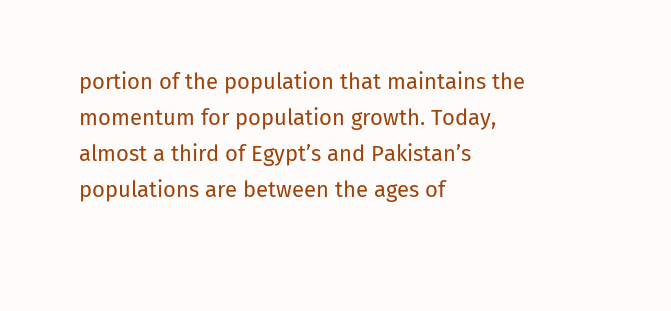portion of the population that maintains the momentum for population growth. Today, almost a third of Egypt’s and Pakistan’s populations are between the ages of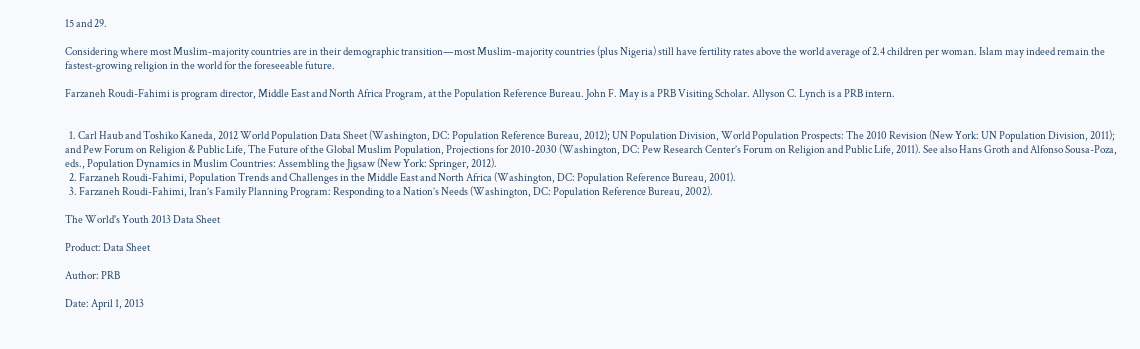15 and 29.

Considering where most Muslim-majority countries are in their demographic transition—most Muslim-majority countries (plus Nigeria) still have fertility rates above the world average of 2.4 children per woman. Islam may indeed remain the fastest-growing religion in the world for the foreseeable future.

Farzaneh Roudi-Fahimi is program director, Middle East and North Africa Program, at the Population Reference Bureau. John F. May is a PRB Visiting Scholar. Allyson C. Lynch is a PRB intern.


  1. Carl Haub and Toshiko Kaneda, 2012 World Population Data Sheet (Washington, DC: Population Reference Bureau, 2012); UN Population Division, World Population Prospects: The 2010 Revision (New York: UN Population Division, 2011); and Pew Forum on Religion & Public Life, The Future of the Global Muslim Population, Projections for 2010-2030 (Washington, DC: Pew Research Center’s Forum on Religion and Public Life, 2011). See also Hans Groth and Alfonso Sousa-Poza, eds., Population Dynamics in Muslim Countries: Assembling the Jigsaw (New York: Springer, 2012).
  2. Farzaneh Roudi-Fahimi, Population Trends and Challenges in the Middle East and North Africa (Washington, DC: Population Reference Bureau, 2001).
  3. Farzaneh Roudi-Fahimi, Iran’s Family Planning Program: Responding to a Nation’s Needs (Washington, DC: Population Reference Bureau, 2002).

The World's Youth 2013 Data Sheet

Product: Data Sheet

Author: PRB

Date: April 1, 2013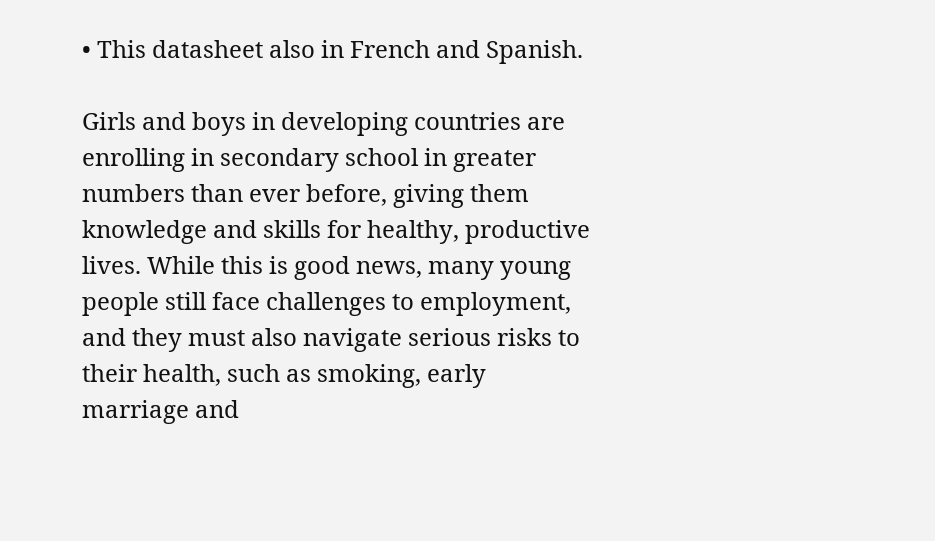• This datasheet also in French and Spanish.

Girls and boys in developing countries are enrolling in secondary school in greater numbers than ever before, giving them knowledge and skills for healthy, productive lives. While this is good news, many young people still face challenges to employment, and they must also navigate serious risks to their health, such as smoking, early marriage and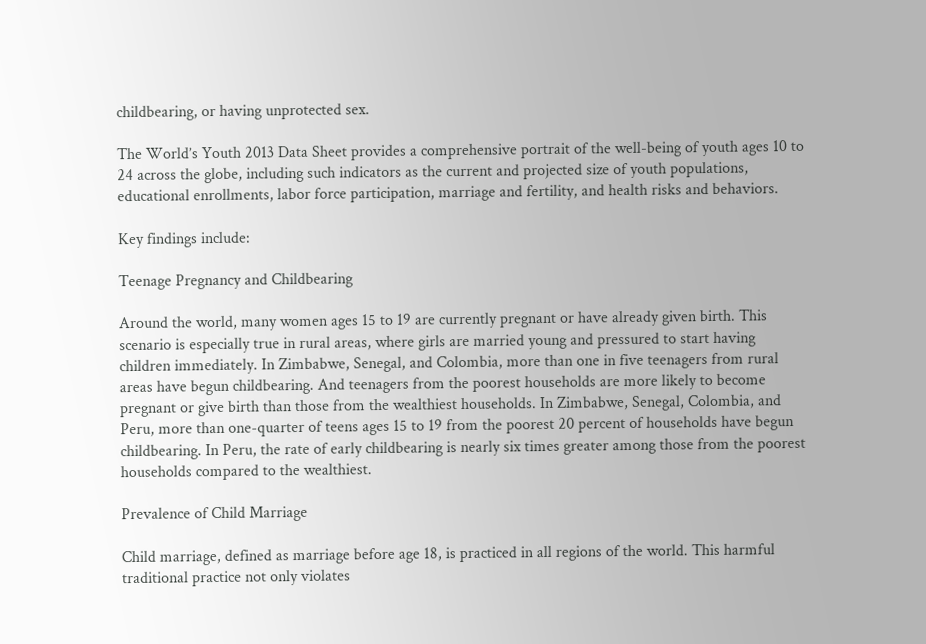childbearing, or having unprotected sex.

The World’s Youth 2013 Data Sheet provides a comprehensive portrait of the well-being of youth ages 10 to 24 across the globe, including such indicators as the current and projected size of youth populations, educational enrollments, labor force participation, marriage and fertility, and health risks and behaviors.

Key findings include:

Teenage Pregnancy and Childbearing

Around the world, many women ages 15 to 19 are currently pregnant or have already given birth. This scenario is especially true in rural areas, where girls are married young and pressured to start having children immediately. In Zimbabwe, Senegal, and Colombia, more than one in five teenagers from rural areas have begun childbearing. And teenagers from the poorest households are more likely to become pregnant or give birth than those from the wealthiest households. In Zimbabwe, Senegal, Colombia, and Peru, more than one-quarter of teens ages 15 to 19 from the poorest 20 percent of households have begun childbearing. In Peru, the rate of early childbearing is nearly six times greater among those from the poorest households compared to the wealthiest.

Prevalence of Child Marriage

Child marriage, defined as marriage before age 18, is practiced in all regions of the world. This harmful traditional practice not only violates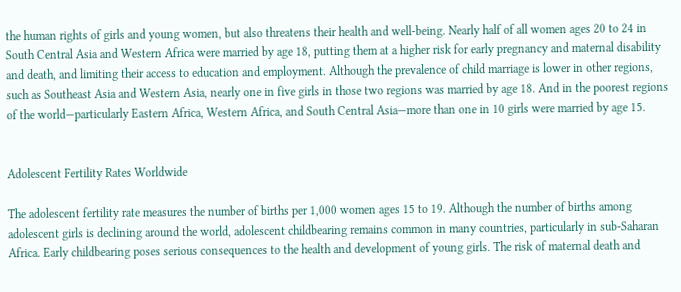the human rights of girls and young women, but also threatens their health and well-being. Nearly half of all women ages 20 to 24 in South Central Asia and Western Africa were married by age 18, putting them at a higher risk for early pregnancy and maternal disability and death, and limiting their access to education and employment. Although the prevalence of child marriage is lower in other regions, such as Southeast Asia and Western Asia, nearly one in five girls in those two regions was married by age 18. And in the poorest regions of the world—particularly Eastern Africa, Western Africa, and South Central Asia—more than one in 10 girls were married by age 15.


Adolescent Fertility Rates Worldwide

The adolescent fertility rate measures the number of births per 1,000 women ages 15 to 19. Although the number of births among adolescent girls is declining around the world, adolescent childbearing remains common in many countries, particularly in sub-Saharan Africa. Early childbearing poses serious consequences to the health and development of young girls. The risk of maternal death and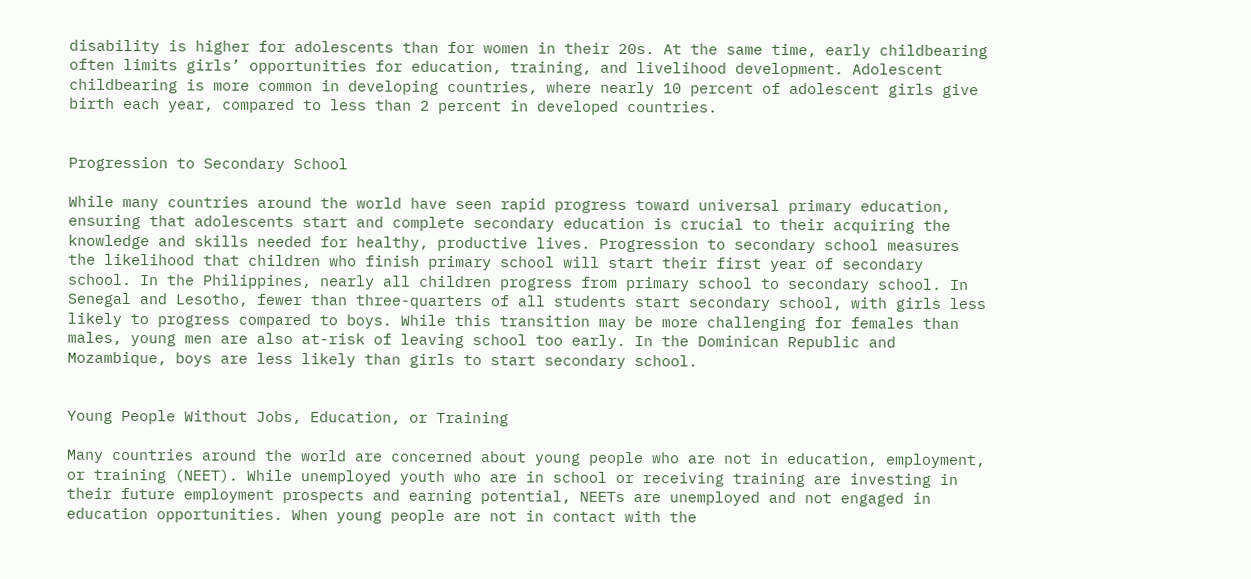disability is higher for adolescents than for women in their 20s. At the same time, early childbearing often limits girls’ opportunities for education, training, and livelihood development. Adolescent childbearing is more common in developing countries, where nearly 10 percent of adolescent girls give birth each year, compared to less than 2 percent in developed countries.


Progression to Secondary School

While many countries around the world have seen rapid progress toward universal primary education, ensuring that adolescents start and complete secondary education is crucial to their acquiring the knowledge and skills needed for healthy, productive lives. Progression to secondary school measures the likelihood that children who finish primary school will start their first year of secondary school. In the Philippines, nearly all children progress from primary school to secondary school. In Senegal and Lesotho, fewer than three-quarters of all students start secondary school, with girls less likely to progress compared to boys. While this transition may be more challenging for females than males, young men are also at-risk of leaving school too early. In the Dominican Republic and Mozambique, boys are less likely than girls to start secondary school.


Young People Without Jobs, Education, or Training

Many countries around the world are concerned about young people who are not in education, employment, or training (NEET). While unemployed youth who are in school or receiving training are investing in their future employment prospects and earning potential, NEETs are unemployed and not engaged in education opportunities. When young people are not in contact with the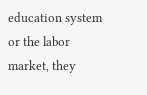education system or the labor market, they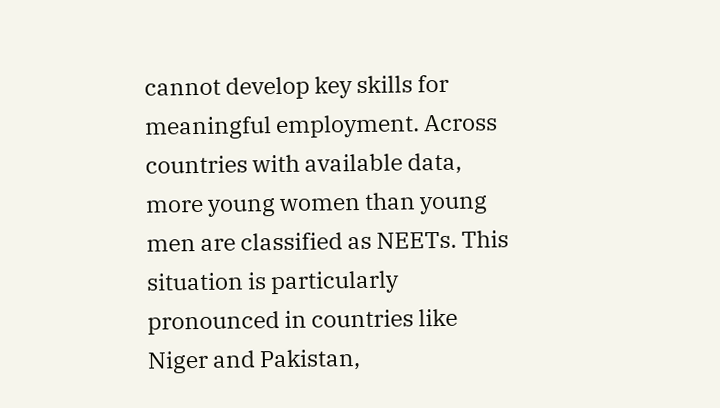cannot develop key skills for meaningful employment. Across countries with available data, more young women than young men are classified as NEETs. This situation is particularly pronounced in countries like Niger and Pakistan,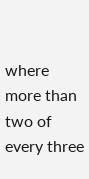where more than two of every three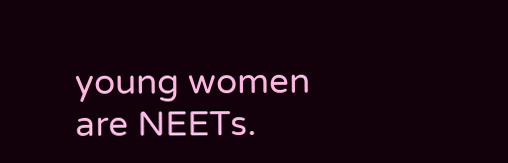young women are NEETs.